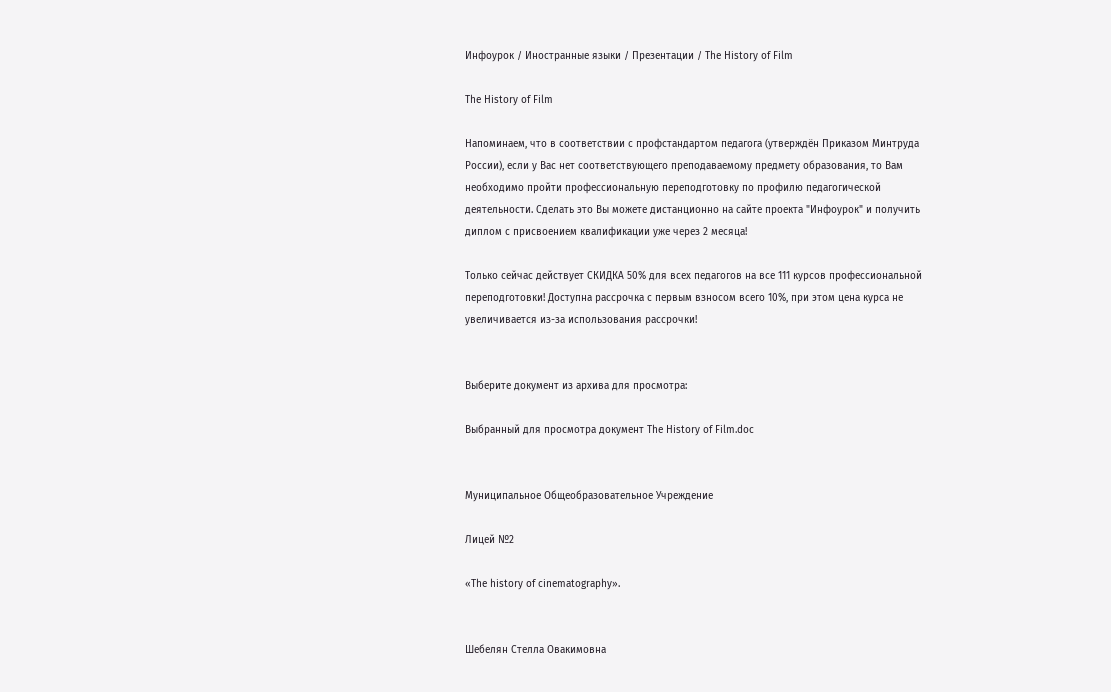Инфоурок / Иностранные языки / Презентации / The History of Film

The History of Film

Напоминаем, что в соответствии с профстандартом педагога (утверждён Приказом Минтруда России), если у Вас нет соответствующего преподаваемому предмету образования, то Вам необходимо пройти профессиональную переподготовку по профилю педагогической деятельности. Сделать это Вы можете дистанционно на сайте проекта "Инфоурок" и получить диплом с присвоением квалификации уже через 2 месяца!

Только сейчас действует СКИДКА 50% для всех педагогов на все 111 курсов профессиональной переподготовки! Доступна рассрочка с первым взносом всего 10%, при этом цена курса не увеличивается из-за использования рассрочки!


Выберите документ из архива для просмотра:

Выбранный для просмотра документ The History of Film.doc


Муниципальное Общеобразовательное Учреждение

Лицей №2

«The history of cinematography».


Шебелян Стелла Овакимовна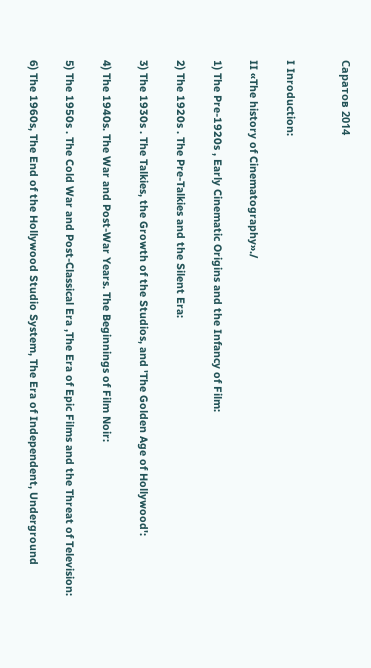Саратов 2014


I Inroduction:

II «The history of Cinematography»./

1) The Pre-1920s , Early Cinematic Origins and the Infancy of Film:

2) The 1920s . The Pre-Talkies and the Silent Era:

3) The 1930s . The Talkies, the Growth of the Studios, and 'The Golden Age of Hollywood':

4) The 1940s. The War and Post-War Years. The Beginnings of Film Noir:

5) The 1950s . The Cold War and Post-Classical Era ,The Era of Epic Films and the Threat of Television:

6) The 1960s, The End of the Hollywood Studio System, The Era of Independent, Underground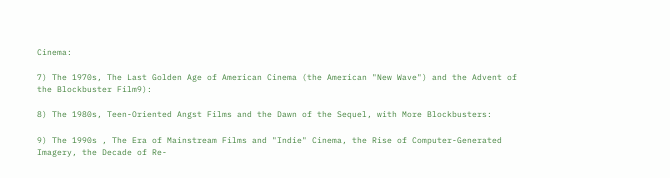Cinema:

7) The 1970s, The Last Golden Age of American Cinema (the American "New Wave") and the Advent of the Blockbuster Film9):

8) The 1980s, Teen-Oriented Angst Films and the Dawn of the Sequel, with More Blockbusters:

9) The 1990s , The Era of Mainstream Films and "Indie" Cinema, the Rise of Computer-Generated Imagery, the Decade of Re-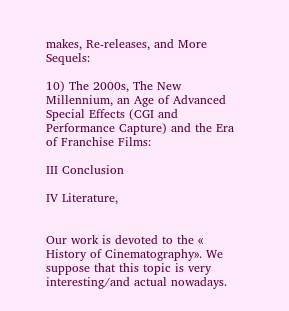makes, Re-releases, and More Sequels:

10) The 2000s, The New Millennium, an Age of Advanced Special Effects (CGI and Performance Capture) and the Era of Franchise Films:

III Conclusion

IV Literature,


Our work is devoted to the « History of Cinematography». We suppose that this topic is very interesting/and actual nowadays.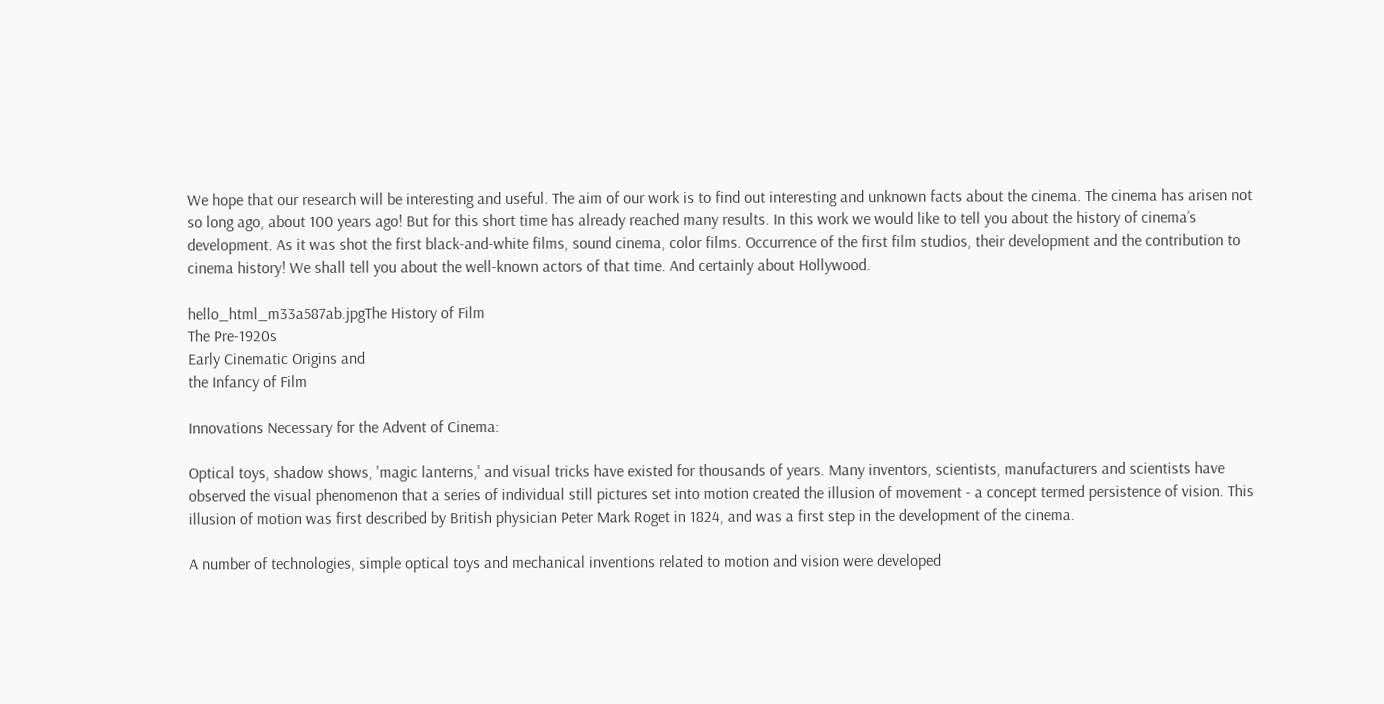We hope that our research will be interesting and useful. The aim of our work is to find out interesting and unknown facts about the cinema. The cinema has arisen not so long ago, about 100 years ago! But for this short time has already reached many results. In this work we would like to tell you about the history of cinema’s development. As it was shot the first black-and-white films, sound cinema, color films. Occurrence of the first film studios, their development and the contribution to cinema history! We shall tell you about the well-known actors of that time. And certainly about Hollywood.

hello_html_m33a587ab.jpgThe History of Film
The Pre-1920s
Early Cinematic Origins and
the Infancy of Film

Innovations Necessary for the Advent of Cinema:

Optical toys, shadow shows, 'magic lanterns,' and visual tricks have existed for thousands of years. Many inventors, scientists, manufacturers and scientists have observed the visual phenomenon that a series of individual still pictures set into motion created the illusion of movement - a concept termed persistence of vision. This illusion of motion was first described by British physician Peter Mark Roget in 1824, and was a first step in the development of the cinema.

A number of technologies, simple optical toys and mechanical inventions related to motion and vision were developed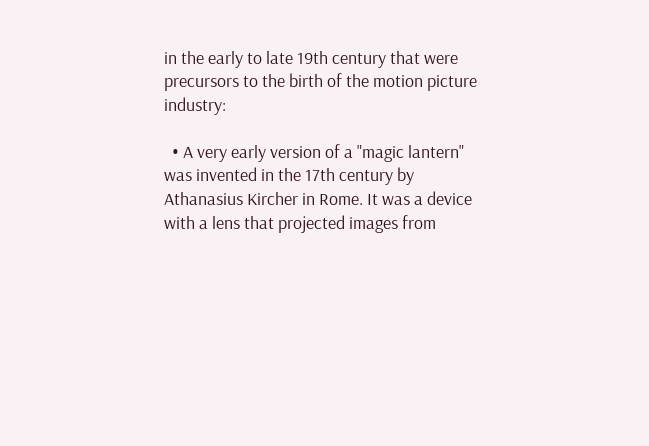in the early to late 19th century that were precursors to the birth of the motion picture industry:

  • A very early version of a "magic lantern" was invented in the 17th century by Athanasius Kircher in Rome. It was a device with a lens that projected images from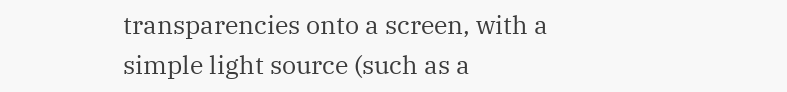transparencies onto a screen, with a simple light source (such as a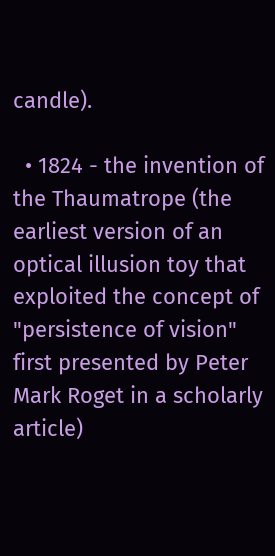candle).

  • 1824 - the invention of the Thaumatrope (the earliest version of an optical illusion toy that exploited the concept of "persistence of vision" first presented by Peter Mark Roget in a scholarly article)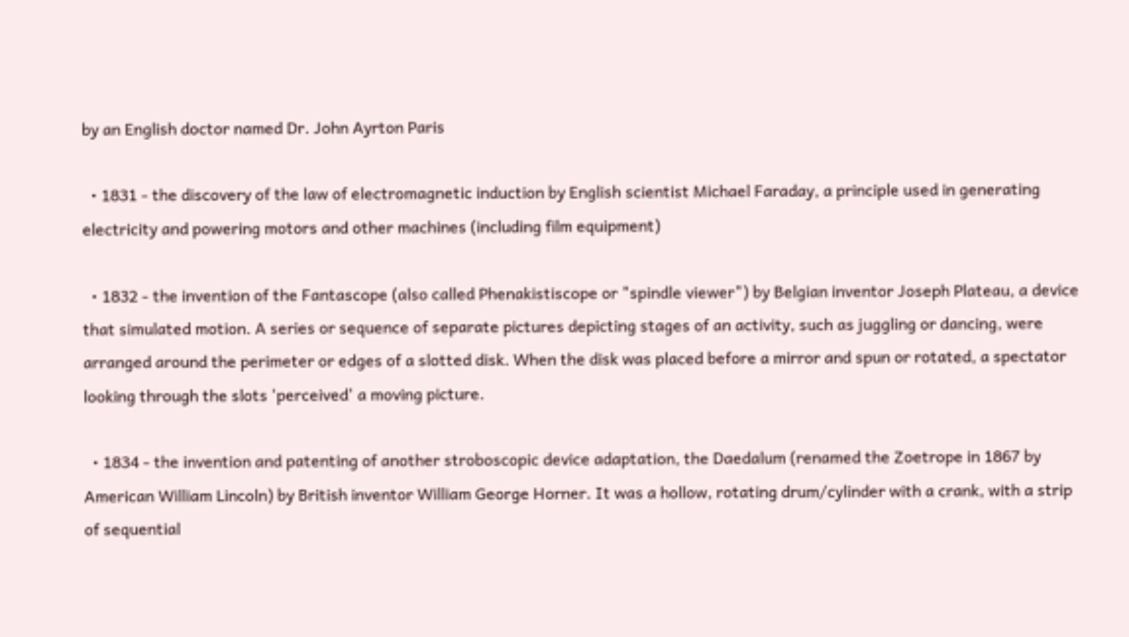by an English doctor named Dr. John Ayrton Paris

  • 1831 - the discovery of the law of electromagnetic induction by English scientist Michael Faraday, a principle used in generating electricity and powering motors and other machines (including film equipment)

  • 1832 - the invention of the Fantascope (also called Phenakistiscope or "spindle viewer") by Belgian inventor Joseph Plateau, a device that simulated motion. A series or sequence of separate pictures depicting stages of an activity, such as juggling or dancing, were arranged around the perimeter or edges of a slotted disk. When the disk was placed before a mirror and spun or rotated, a spectator looking through the slots 'perceived' a moving picture.

  • 1834 - the invention and patenting of another stroboscopic device adaptation, the Daedalum (renamed the Zoetrope in 1867 by American William Lincoln) by British inventor William George Horner. It was a hollow, rotating drum/cylinder with a crank, with a strip of sequential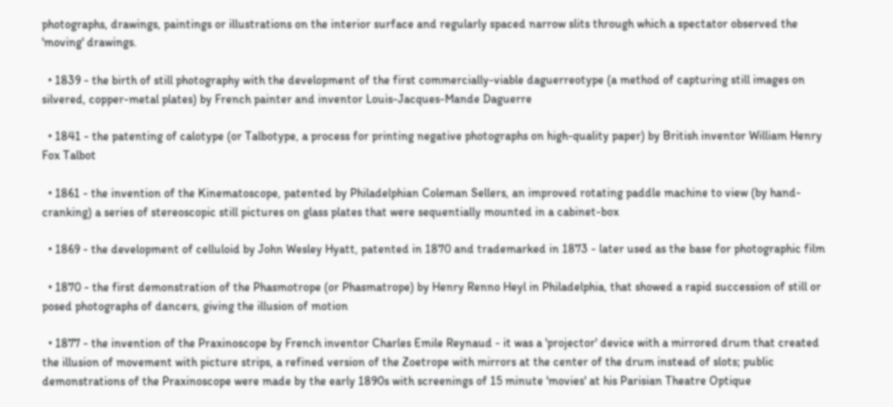photographs, drawings, paintings or illustrations on the interior surface and regularly spaced narrow slits through which a spectator observed the 'moving' drawings.

  • 1839 - the birth of still photography with the development of the first commercially-viable daguerreotype (a method of capturing still images on silvered, copper-metal plates) by French painter and inventor Louis-Jacques-Mande Daguerre

  • 1841 - the patenting of calotype (or Talbotype, a process for printing negative photographs on high-quality paper) by British inventor William Henry Fox Talbot

  • 1861 - the invention of the Kinematoscope, patented by Philadelphian Coleman Sellers, an improved rotating paddle machine to view (by hand-cranking) a series of stereoscopic still pictures on glass plates that were sequentially mounted in a cabinet-box

  • 1869 - the development of celluloid by John Wesley Hyatt, patented in 1870 and trademarked in 1873 - later used as the base for photographic film

  • 1870 - the first demonstration of the Phasmotrope (or Phasmatrope) by Henry Renno Heyl in Philadelphia, that showed a rapid succession of still or posed photographs of dancers, giving the illusion of motion

  • 1877 - the invention of the Praxinoscope by French inventor Charles Emile Reynaud - it was a 'projector' device with a mirrored drum that created the illusion of movement with picture strips, a refined version of the Zoetrope with mirrors at the center of the drum instead of slots; public demonstrations of the Praxinoscope were made by the early 1890s with screenings of 15 minute 'movies' at his Parisian Theatre Optique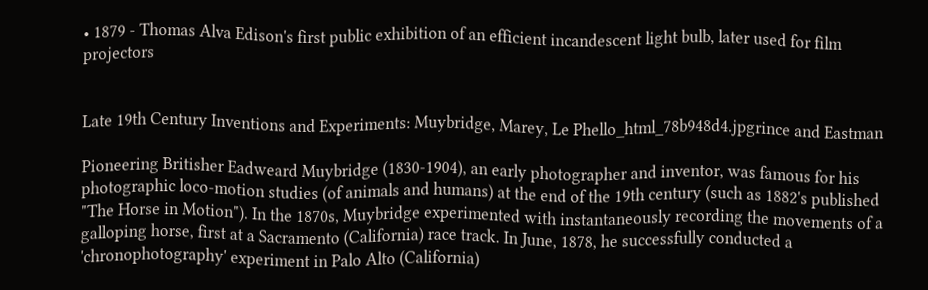• 1879 - Thomas Alva Edison's first public exhibition of an efficient incandescent light bulb, later used for film projectors


Late 19th Century Inventions and Experiments: Muybridge, Marey, Le Phello_html_78b948d4.jpgrince and Eastman

Pioneering Britisher Eadweard Muybridge (1830-1904), an early photographer and inventor, was famous for his photographic loco-motion studies (of animals and humans) at the end of the 19th century (such as 1882's published "The Horse in Motion"). In the 1870s, Muybridge experimented with instantaneously recording the movements of a galloping horse, first at a Sacramento (California) race track. In June, 1878, he successfully conducted a 'chronophotography' experiment in Palo Alto (California)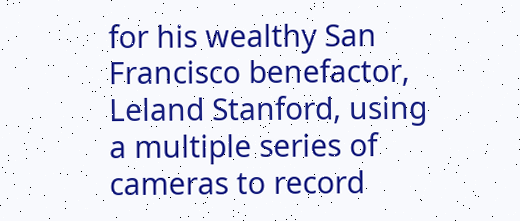for his wealthy San Francisco benefactor, Leland Stanford, using a multiple series of cameras to record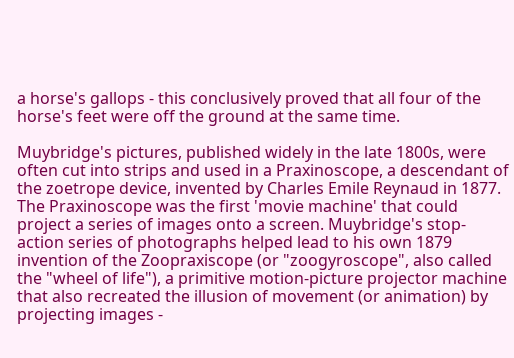a horse's gallops - this conclusively proved that all four of the horse's feet were off the ground at the same time.

Muybridge's pictures, published widely in the late 1800s, were often cut into strips and used in a Praxinoscope, a descendant of the zoetrope device, invented by Charles Emile Reynaud in 1877. The Praxinoscope was the first 'movie machine' that could project a series of images onto a screen. Muybridge's stop-action series of photographs helped lead to his own 1879 invention of the Zoopraxiscope (or "zoogyroscope", also called the "wheel of life"), a primitive motion-picture projector machine that also recreated the illusion of movement (or animation) by projecting images -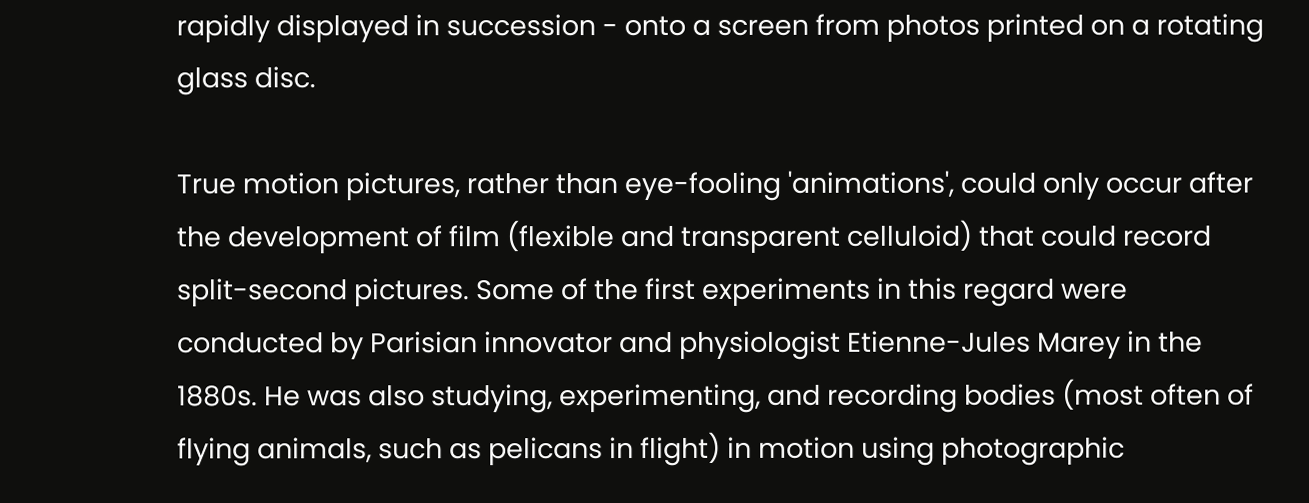rapidly displayed in succession - onto a screen from photos printed on a rotating glass disc.

True motion pictures, rather than eye-fooling 'animations', could only occur after the development of film (flexible and transparent celluloid) that could record split-second pictures. Some of the first experiments in this regard were conducted by Parisian innovator and physiologist Etienne-Jules Marey in the 1880s. He was also studying, experimenting, and recording bodies (most often of flying animals, such as pelicans in flight) in motion using photographic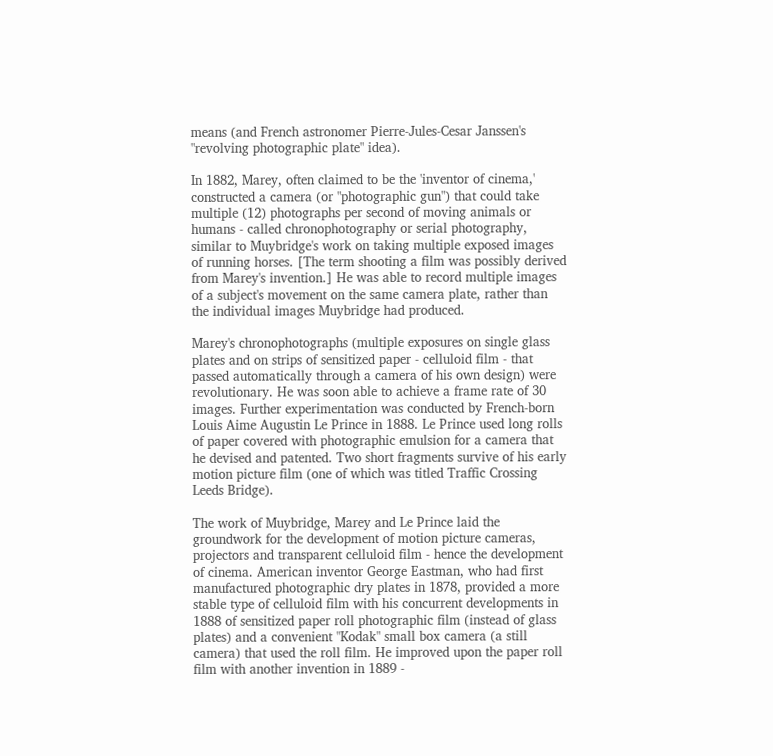means (and French astronomer Pierre-Jules-Cesar Janssen's "revolving photographic plate" idea).

In 1882, Marey, often claimed to be the 'inventor of cinema,' constructed a camera (or "photographic gun") that could take multiple (12) photographs per second of moving animals or humans - called chronophotography or serial photography, similar to Muybridge's work on taking multiple exposed images of running horses. [The term shooting a film was possibly derived from Marey's invention.] He was able to record multiple images of a subject's movement on the same camera plate, rather than the individual images Muybridge had produced.

Marey's chronophotographs (multiple exposures on single glass plates and on strips of sensitized paper - celluloid film - that passed automatically through a camera of his own design) were revolutionary. He was soon able to achieve a frame rate of 30 images. Further experimentation was conducted by French-born Louis Aime Augustin Le Prince in 1888. Le Prince used long rolls of paper covered with photographic emulsion for a camera that he devised and patented. Two short fragments survive of his early motion picture film (one of which was titled Traffic Crossing Leeds Bridge).

The work of Muybridge, Marey and Le Prince laid the groundwork for the development of motion picture cameras, projectors and transparent celluloid film - hence the development of cinema. American inventor George Eastman, who had first manufactured photographic dry plates in 1878, provided a more stable type of celluloid film with his concurrent developments in 1888 of sensitized paper roll photographic film (instead of glass plates) and a convenient "Kodak" small box camera (a still camera) that used the roll film. He improved upon the paper roll film with another invention in 1889 -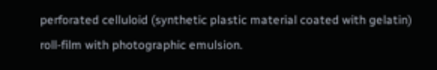perforated celluloid (synthetic plastic material coated with gelatin) roll-film with photographic emulsion.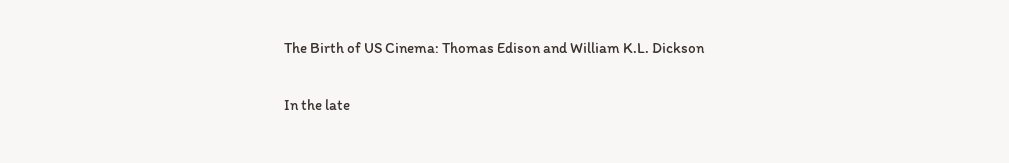The Birth of US Cinema: Thomas Edison and William K.L. Dickson

In the late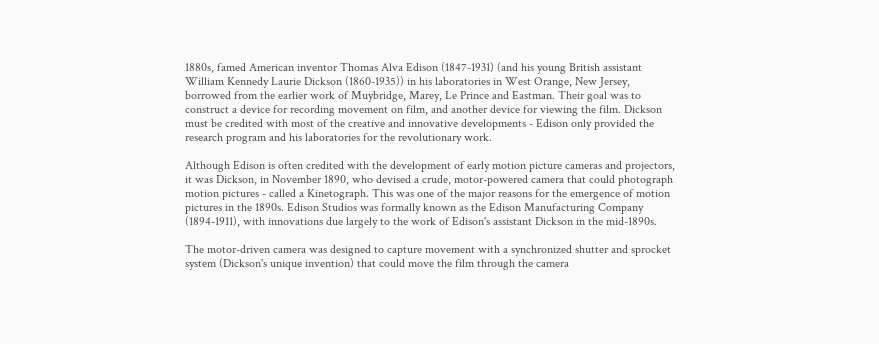1880s, famed American inventor Thomas Alva Edison (1847-1931) (and his young British assistant William Kennedy Laurie Dickson (1860-1935)) in his laboratories in West Orange, New Jersey, borrowed from the earlier work of Muybridge, Marey, Le Prince and Eastman. Their goal was to construct a device for recording movement on film, and another device for viewing the film. Dickson must be credited with most of the creative and innovative developments - Edison only provided the research program and his laboratories for the revolutionary work.

Although Edison is often credited with the development of early motion picture cameras and projectors, it was Dickson, in November 1890, who devised a crude, motor-powered camera that could photograph motion pictures - called a Kinetograph. This was one of the major reasons for the emergence of motion pictures in the 1890s. Edison Studios was formally known as the Edison Manufacturing Company (1894-1911), with innovations due largely to the work of Edison's assistant Dickson in the mid-1890s.

The motor-driven camera was designed to capture movement with a synchronized shutter and sprocket system (Dickson's unique invention) that could move the film through the camera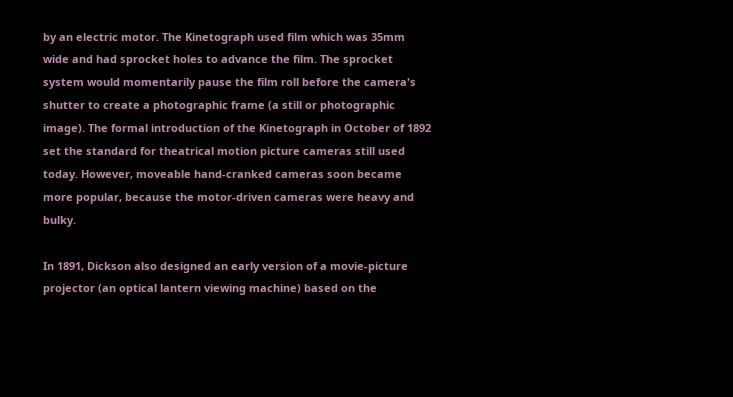by an electric motor. The Kinetograph used film which was 35mm wide and had sprocket holes to advance the film. The sprocket system would momentarily pause the film roll before the camera's shutter to create a photographic frame (a still or photographic image). The formal introduction of the Kinetograph in October of 1892 set the standard for theatrical motion picture cameras still used today. However, moveable hand-cranked cameras soon became more popular, because the motor-driven cameras were heavy and bulky.

In 1891, Dickson also designed an early version of a movie-picture projector (an optical lantern viewing machine) based on the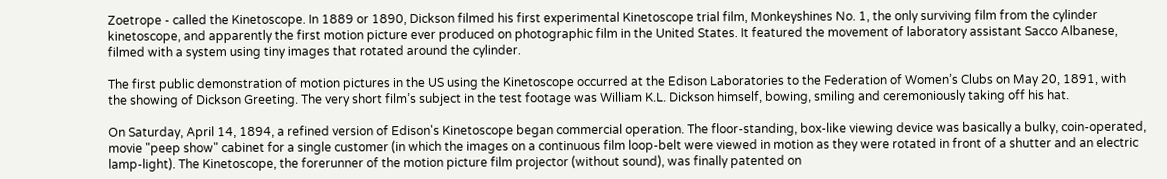Zoetrope - called the Kinetoscope. In 1889 or 1890, Dickson filmed his first experimental Kinetoscope trial film, Monkeyshines No. 1, the only surviving film from the cylinder kinetoscope, and apparently the first motion picture ever produced on photographic film in the United States. It featured the movement of laboratory assistant Sacco Albanese, filmed with a system using tiny images that rotated around the cylinder.

The first public demonstration of motion pictures in the US using the Kinetoscope occurred at the Edison Laboratories to the Federation of Women’s Clubs on May 20, 1891, with the showing of Dickson Greeting. The very short film’s subject in the test footage was William K.L. Dickson himself, bowing, smiling and ceremoniously taking off his hat.

On Saturday, April 14, 1894, a refined version of Edison's Kinetoscope began commercial operation. The floor-standing, box-like viewing device was basically a bulky, coin-operated, movie "peep show" cabinet for a single customer (in which the images on a continuous film loop-belt were viewed in motion as they were rotated in front of a shutter and an electric lamp-light). The Kinetoscope, the forerunner of the motion picture film projector (without sound), was finally patented on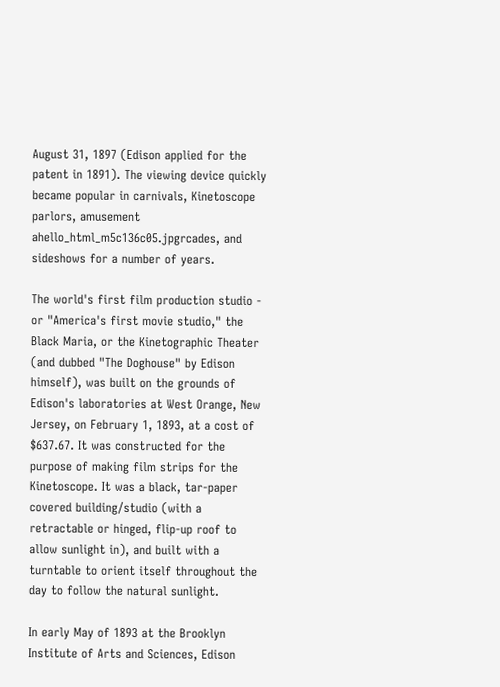August 31, 1897 (Edison applied for the patent in 1891). The viewing device quickly became popular in carnivals, Kinetoscope parlors, amusement ahello_html_m5c136c05.jpgrcades, and sideshows for a number of years.

The world's first film production studio - or "America's first movie studio," the Black Maria, or the Kinetographic Theater (and dubbed "The Doghouse" by Edison himself), was built on the grounds of Edison's laboratories at West Orange, New Jersey, on February 1, 1893, at a cost of $637.67. It was constructed for the purpose of making film strips for the Kinetoscope. It was a black, tar-paper covered building/studio (with a retractable or hinged, flip-up roof to allow sunlight in), and built with a turntable to orient itself throughout the day to follow the natural sunlight.

In early May of 1893 at the Brooklyn Institute of Arts and Sciences, Edison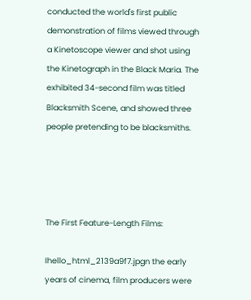conducted the world's first public demonstration of films viewed through a Kinetoscope viewer and shot using the Kinetograph in the Black Maria. The exhibited 34-second film was titled Blacksmith Scene, and showed three people pretending to be blacksmiths.




The First Feature-Length Films:

Ihello_html_2139a9f7.jpgn the early years of cinema, film producers were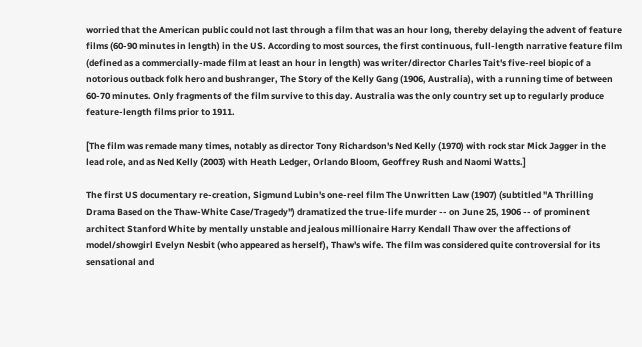worried that the American public could not last through a film that was an hour long, thereby delaying the advent of feature films (60-90 minutes in length) in the US. According to most sources, the first continuous, full-length narrative feature film (defined as a commercially-made film at least an hour in length) was writer/director Charles Tait's five-reel biopic of a notorious outback folk hero and bushranger, The Story of the Kelly Gang (1906, Australia), with a running time of between 60-70 minutes. Only fragments of the film survive to this day. Australia was the only country set up to regularly produce feature-length films prior to 1911.

[The film was remade many times, notably as director Tony Richardson's Ned Kelly (1970) with rock star Mick Jagger in the lead role, and as Ned Kelly (2003) with Heath Ledger, Orlando Bloom, Geoffrey Rush and Naomi Watts.]

The first US documentary re-creation, Sigmund Lubin's one-reel film The Unwritten Law (1907) (subtitled "A Thrilling Drama Based on the Thaw-White Case/Tragedy") dramatized the true-life murder -- on June 25, 1906 -- of prominent architect Stanford White by mentally unstable and jealous millionaire Harry Kendall Thaw over the affections of model/showgirl Evelyn Nesbit (who appeared as herself), Thaw's wife. The film was considered quite controversial for its sensational and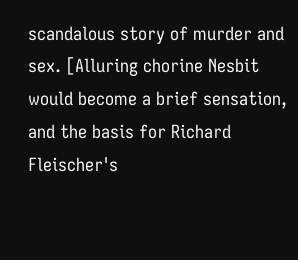scandalous story of murder and sex. [Alluring chorine Nesbit would become a brief sensation, and the basis for Richard Fleischer's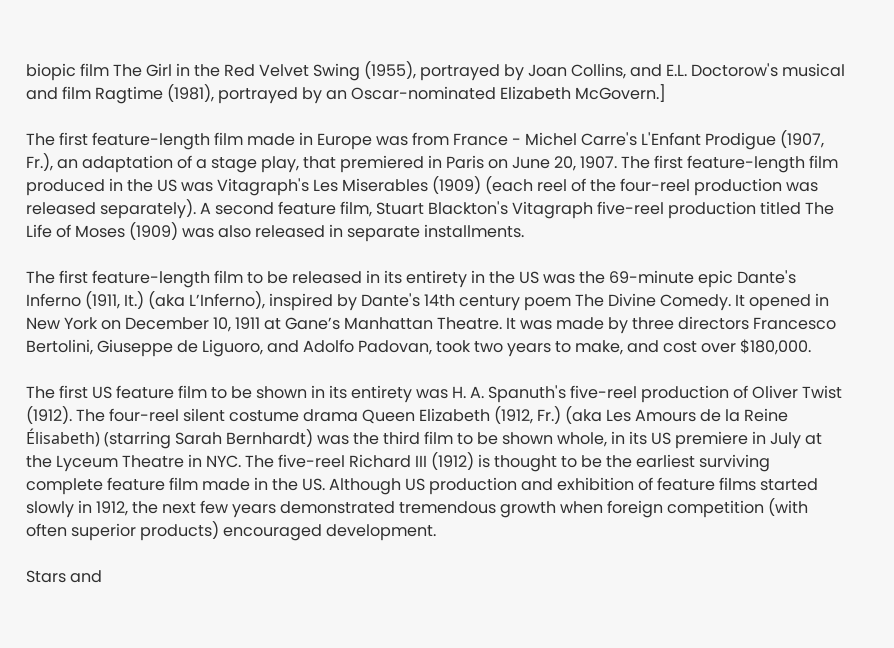biopic film The Girl in the Red Velvet Swing (1955), portrayed by Joan Collins, and E.L. Doctorow's musical and film Ragtime (1981), portrayed by an Oscar-nominated Elizabeth McGovern.]

The first feature-length film made in Europe was from France - Michel Carre's L'Enfant Prodigue (1907, Fr.), an adaptation of a stage play, that premiered in Paris on June 20, 1907. The first feature-length film produced in the US was Vitagraph's Les Miserables (1909) (each reel of the four-reel production was released separately). A second feature film, Stuart Blackton's Vitagraph five-reel production titled The Life of Moses (1909) was also released in separate installments.

The first feature-length film to be released in its entirety in the US was the 69-minute epic Dante's Inferno (1911, It.) (aka L’Inferno), inspired by Dante's 14th century poem The Divine Comedy. It opened in New York on December 10, 1911 at Gane’s Manhattan Theatre. It was made by three directors Francesco Bertolini, Giuseppe de Liguoro, and Adolfo Padovan, took two years to make, and cost over $180,000.

The first US feature film to be shown in its entirety was H. A. Spanuth's five-reel production of Oliver Twist (1912). The four-reel silent costume drama Queen Elizabeth (1912, Fr.) (aka Les Amours de la Reine Élisabeth) (starring Sarah Bernhardt) was the third film to be shown whole, in its US premiere in July at the Lyceum Theatre in NYC. The five-reel Richard III (1912) is thought to be the earliest surviving complete feature film made in the US. Although US production and exhibition of feature films started slowly in 1912, the next few years demonstrated tremendous growth when foreign competition (with often superior products) encouraged development.

Stars and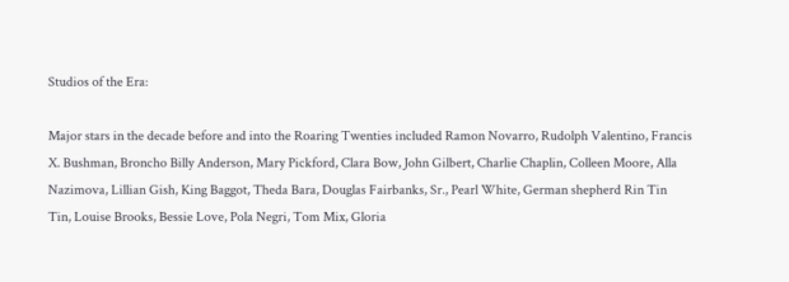Studios of the Era:

Major stars in the decade before and into the Roaring Twenties included Ramon Novarro, Rudolph Valentino, Francis X. Bushman, Broncho Billy Anderson, Mary Pickford, Clara Bow, John Gilbert, Charlie Chaplin, Colleen Moore, Alla Nazimova, Lillian Gish, King Baggot, Theda Bara, Douglas Fairbanks, Sr., Pearl White, German shepherd Rin Tin Tin, Louise Brooks, Bessie Love, Pola Negri, Tom Mix, Gloria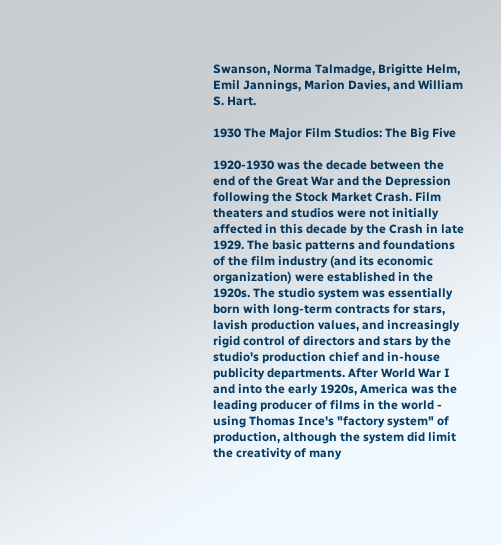Swanson, Norma Talmadge, Brigitte Helm, Emil Jannings, Marion Davies, and William S. Hart.

1930 The Major Film Studios: The Big Five

1920-1930 was the decade between the end of the Great War and the Depression following the Stock Market Crash. Film theaters and studios were not initially affected in this decade by the Crash in late 1929. The basic patterns and foundations of the film industry (and its economic organization) were established in the 1920s. The studio system was essentially born with long-term contracts for stars, lavish production values, and increasingly rigid control of directors and stars by the studio's production chief and in-house publicity departments. After World War I and into the early 1920s, America was the leading producer of films in the world - using Thomas Ince's "factory system" of production, although the system did limit the creativity of many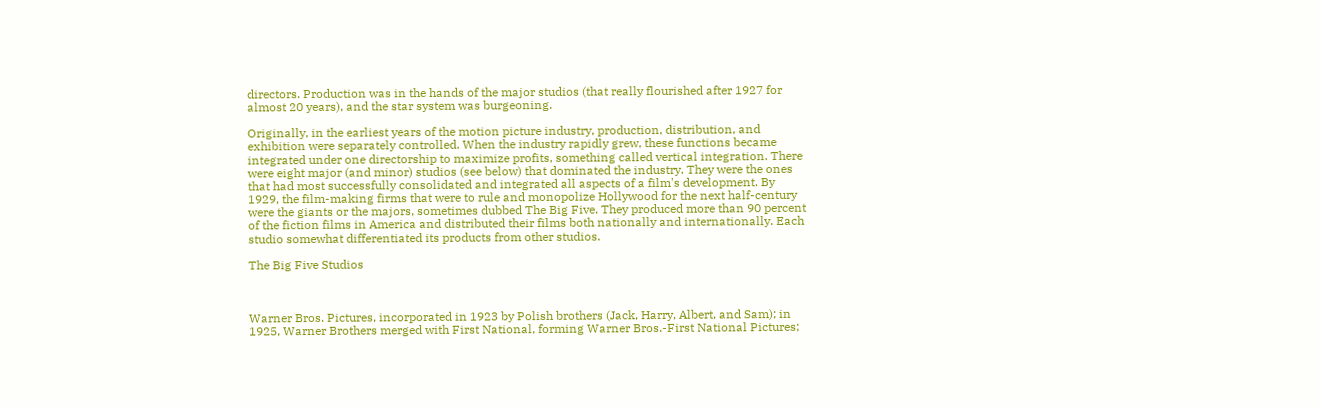directors. Production was in the hands of the major studios (that really flourished after 1927 for almost 20 years), and the star system was burgeoning.

Originally, in the earliest years of the motion picture industry, production, distribution, and exhibition were separately controlled. When the industry rapidly grew, these functions became integrated under one directorship to maximize profits, something called vertical integration. There were eight major (and minor) studios (see below) that dominated the industry. They were the ones that had most successfully consolidated and integrated all aspects of a film's development. By 1929, the film-making firms that were to rule and monopolize Hollywood for the next half-century were the giants or the majors, sometimes dubbed The Big Five. They produced more than 90 percent of the fiction films in America and distributed their films both nationally and internationally. Each studio somewhat differentiated its products from other studios.

The Big Five Studios



Warner Bros. Pictures, incorporated in 1923 by Polish brothers (Jack, Harry, Albert, and Sam); in 1925, Warner Brothers merged with First National, forming Warner Bros.-First National Pictures;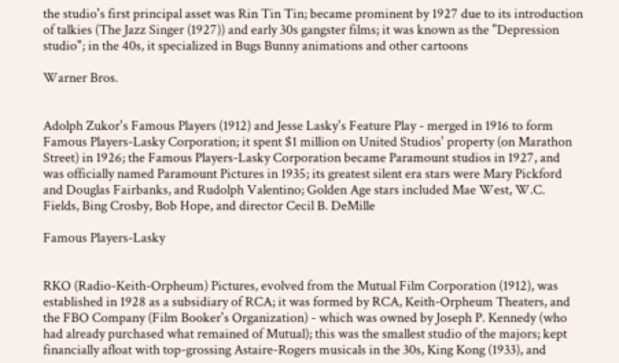the studio's first principal asset was Rin Tin Tin; became prominent by 1927 due to its introduction of talkies (The Jazz Singer (1927)) and early 30s gangster films; it was known as the "Depression studio"; in the 40s, it specialized in Bugs Bunny animations and other cartoons

Warner Bros.


Adolph Zukor's Famous Players (1912) and Jesse Lasky's Feature Play - merged in 1916 to form Famous Players-Lasky Corporation; it spent $1 million on United Studios' property (on Marathon Street) in 1926; the Famous Players-Lasky Corporation became Paramount studios in 1927, and was officially named Paramount Pictures in 1935; its greatest silent era stars were Mary Pickford and Douglas Fairbanks, and Rudolph Valentino; Golden Age stars included Mae West, W.C. Fields, Bing Crosby, Bob Hope, and director Cecil B. DeMille

Famous Players-Lasky


RKO (Radio-Keith-Orpheum) Pictures, evolved from the Mutual Film Corporation (1912), was established in 1928 as a subsidiary of RCA; it was formed by RCA, Keith-Orpheum Theaters, and the FBO Company (Film Booker's Organization) - which was owned by Joseph P. Kennedy (who had already purchased what remained of Mutual); this was the smallest studio of the majors; kept financially afloat with top-grossing Astaire-Rogers musicals in the 30s, King Kong (1933), and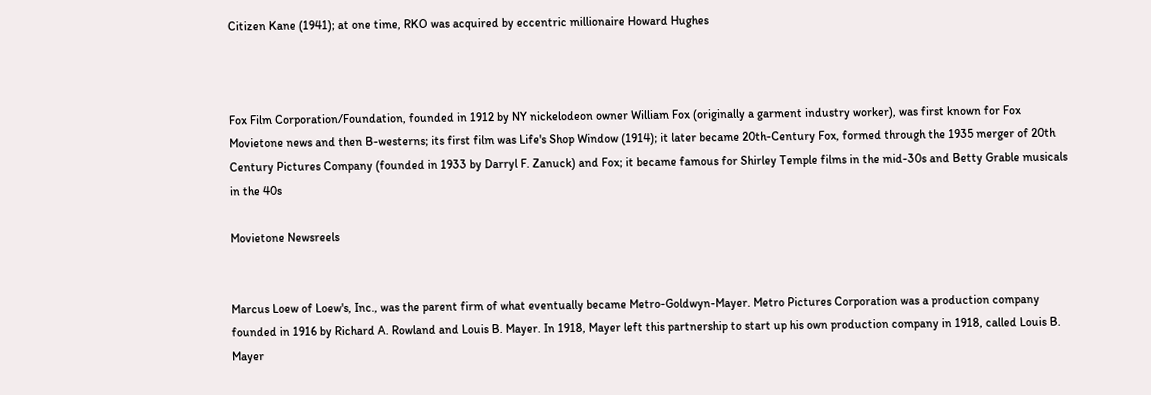Citizen Kane (1941); at one time, RKO was acquired by eccentric millionaire Howard Hughes



Fox Film Corporation/Foundation, founded in 1912 by NY nickelodeon owner William Fox (originally a garment industry worker), was first known for Fox Movietone news and then B-westerns; its first film was Life's Shop Window (1914); it later became 20th-Century Fox, formed through the 1935 merger of 20th Century Pictures Company (founded in 1933 by Darryl F. Zanuck) and Fox; it became famous for Shirley Temple films in the mid-30s and Betty Grable musicals in the 40s

Movietone Newsreels


Marcus Loew of Loew's, Inc., was the parent firm of what eventually became Metro-Goldwyn-Mayer. Metro Pictures Corporation was a production company founded in 1916 by Richard A. Rowland and Louis B. Mayer. In 1918, Mayer left this partnership to start up his own production company in 1918, called Louis B. Mayer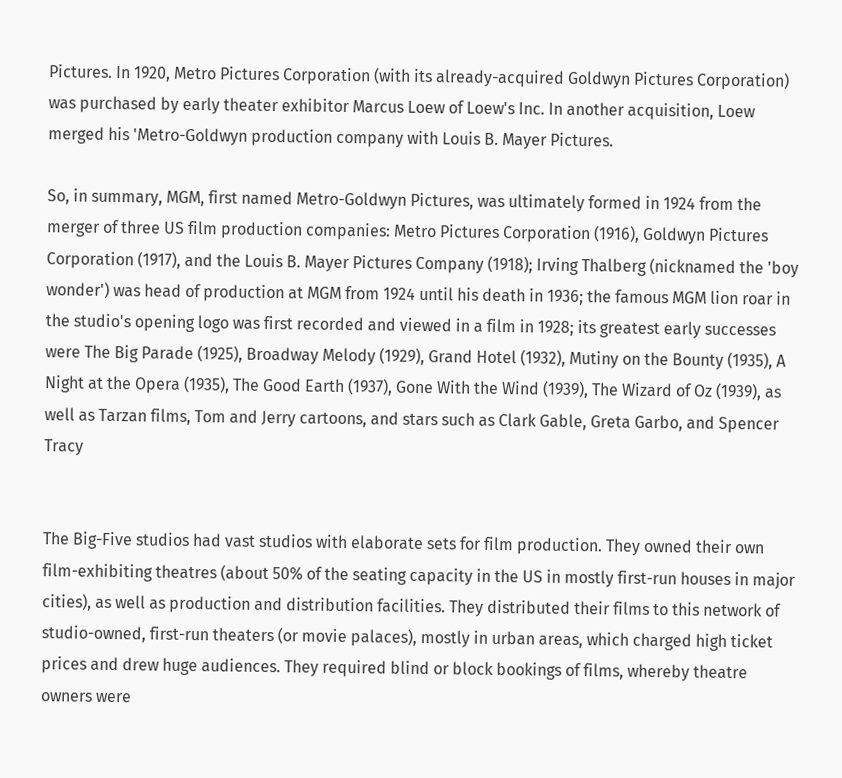Pictures. In 1920, Metro Pictures Corporation (with its already-acquired Goldwyn Pictures Corporation) was purchased by early theater exhibitor Marcus Loew of Loew's Inc. In another acquisition, Loew merged his 'Metro-Goldwyn production company with Louis B. Mayer Pictures.

So, in summary, MGM, first named Metro-Goldwyn Pictures, was ultimately formed in 1924 from the merger of three US film production companies: Metro Pictures Corporation (1916), Goldwyn Pictures Corporation (1917), and the Louis B. Mayer Pictures Company (1918); Irving Thalberg (nicknamed the 'boy wonder') was head of production at MGM from 1924 until his death in 1936; the famous MGM lion roar in the studio's opening logo was first recorded and viewed in a film in 1928; its greatest early successes were The Big Parade (1925), Broadway Melody (1929), Grand Hotel (1932), Mutiny on the Bounty (1935), A Night at the Opera (1935), The Good Earth (1937), Gone With the Wind (1939), The Wizard of Oz (1939), as well as Tarzan films, Tom and Jerry cartoons, and stars such as Clark Gable, Greta Garbo, and Spencer Tracy


The Big-Five studios had vast studios with elaborate sets for film production. They owned their own film-exhibiting theatres (about 50% of the seating capacity in the US in mostly first-run houses in major cities), as well as production and distribution facilities. They distributed their films to this network of studio-owned, first-run theaters (or movie palaces), mostly in urban areas, which charged high ticket prices and drew huge audiences. They required blind or block bookings of films, whereby theatre owners were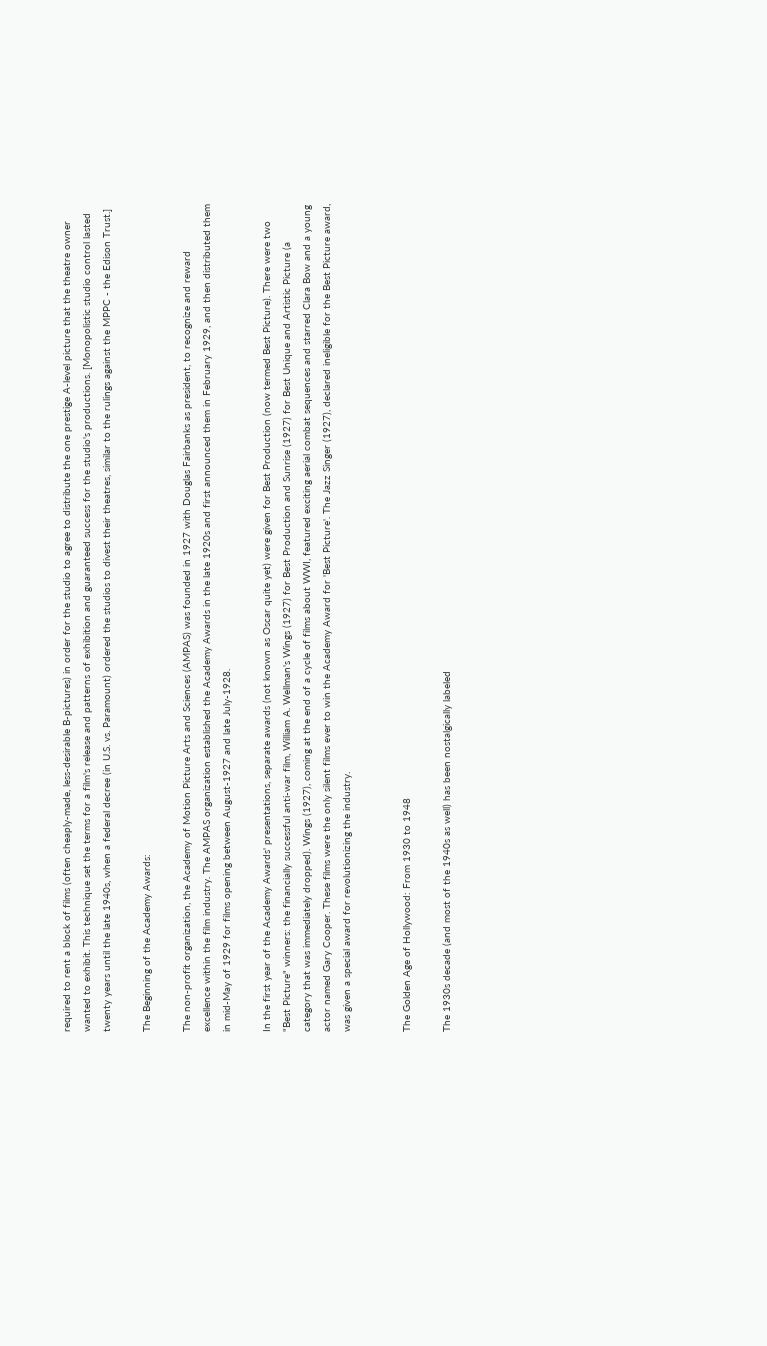required to rent a block of films (often cheaply-made, less-desirable B-pictures) in order for the studio to agree to distribute the one prestige A-level picture that the theatre owner wanted to exhibit. This technique set the terms for a film's release and patterns of exhibition and guaranteed success for the studio's productions. [Monopolistic studio control lasted twenty years until the late 1940s, when a federal decree (in U.S. vs. Paramount) ordered the studios to divest their theatres, similar to the rulings against the MPPC - the Edison Trust.]

The Beginning of the Academy Awards:

The non-profit organization, the Academy of Motion Picture Arts and Sciences (AMPAS) was founded in 1927 with Douglas Fairbanks as president, to recognize and reward excellence within the film industry. The AMPAS organization established the Academy Awards in the late 1920s and first announced them in February 1929, and then distributed them in mid-May of 1929 for films opening between August-1927 and late July-1928.

In the first year of the Academy Awards' presentations, separate awards (not known as Oscar quite yet) were given for Best Production (now termed Best Picture). There were two "Best Picture" winners: the financially successful anti-war film, William A. Wellman's Wings (1927) for Best Production and Sunrise (1927) for Best Unique and Artistic Picture (a category that was immediately dropped). Wings (1927), coming at the end of a cycle of films about WWI, featured exciting aerial combat sequences and starred Clara Bow and a young actor named Gary Cooper. These films were the only silent films ever to win the Academy Award for 'Best Picture'. The Jazz Singer (1927), declared ineligible for the Best Picture award, was given a special award for revolutionizing the industry.


The Golden Age of Hollywood: From 1930 to 1948

The 1930s decade (and most of the 1940s as well) has been nostalgically labeled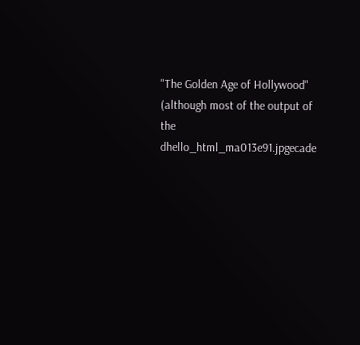"The Golden Age of Hollywood" (although most of the output of the dhello_html_ma013e91.jpgecade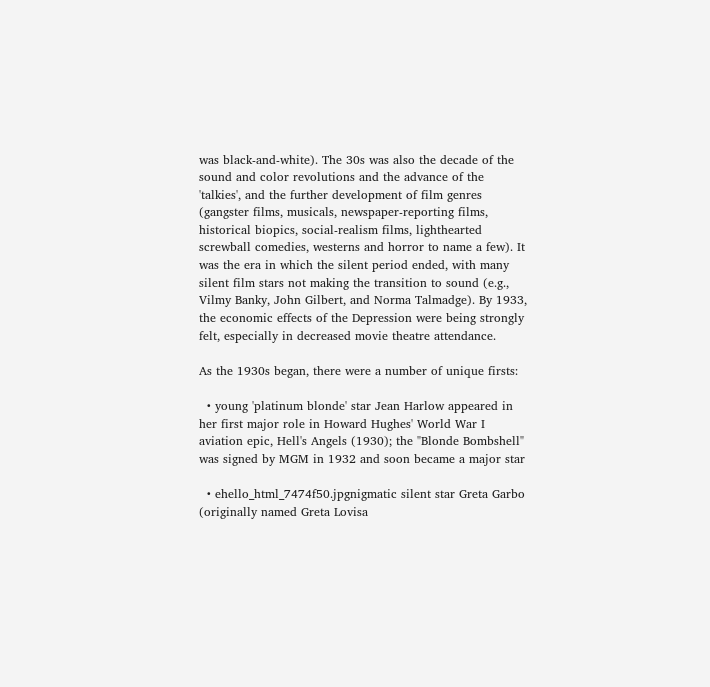was black-and-white). The 30s was also the decade of the sound and color revolutions and the advance of the 'talkies', and the further development of film genres (gangster films, musicals, newspaper-reporting films, historical biopics, social-realism films, lighthearted screwball comedies, westerns and horror to name a few). It was the era in which the silent period ended, with many silent film stars not making the transition to sound (e.g., Vilmy Banky, John Gilbert, and Norma Talmadge). By 1933, the economic effects of the Depression were being strongly felt, especially in decreased movie theatre attendance.

As the 1930s began, there were a number of unique firsts:

  • young 'platinum blonde' star Jean Harlow appeared in her first major role in Howard Hughes' World War I aviation epic, Hell's Angels (1930); the "Blonde Bombshell" was signed by MGM in 1932 and soon became a major star

  • ehello_html_7474f50.jpgnigmatic silent star Greta Garbo (originally named Greta Lovisa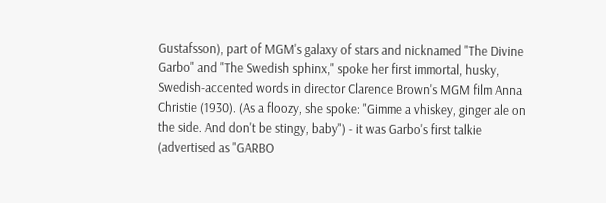Gustafsson), part of MGM's galaxy of stars and nicknamed "The Divine Garbo" and "The Swedish sphinx," spoke her first immortal, husky, Swedish-accented words in director Clarence Brown's MGM film Anna Christie (1930). (As a floozy, she spoke: "Gimme a vhiskey, ginger ale on the side. And don't be stingy, baby") - it was Garbo's first talkie (advertised as "GARBO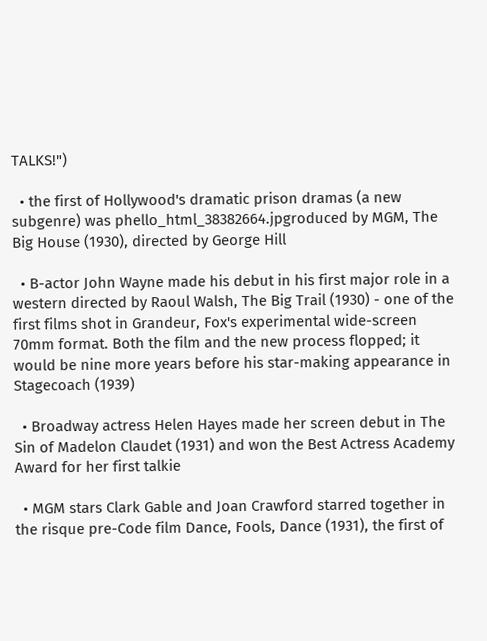TALKS!")

  • the first of Hollywood's dramatic prison dramas (a new subgenre) was phello_html_38382664.jpgroduced by MGM, The Big House (1930), directed by George Hill

  • B-actor John Wayne made his debut in his first major role in a western directed by Raoul Walsh, The Big Trail (1930) - one of the first films shot in Grandeur, Fox's experimental wide-screen 70mm format. Both the film and the new process flopped; it would be nine more years before his star-making appearance in Stagecoach (1939)

  • Broadway actress Helen Hayes made her screen debut in The Sin of Madelon Claudet (1931) and won the Best Actress Academy Award for her first talkie

  • MGM stars Clark Gable and Joan Crawford starred together in the risque pre-Code film Dance, Fools, Dance (1931), the first of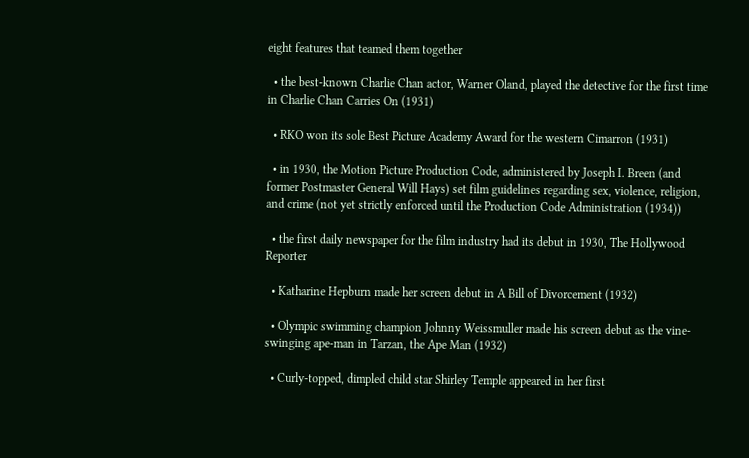eight features that teamed them together

  • the best-known Charlie Chan actor, Warner Oland, played the detective for the first time in Charlie Chan Carries On (1931)

  • RKO won its sole Best Picture Academy Award for the western Cimarron (1931)

  • in 1930, the Motion Picture Production Code, administered by Joseph I. Breen (and former Postmaster General Will Hays) set film guidelines regarding sex, violence, religion, and crime (not yet strictly enforced until the Production Code Administration (1934))

  • the first daily newspaper for the film industry had its debut in 1930, The Hollywood Reporter

  • Katharine Hepburn made her screen debut in A Bill of Divorcement (1932)

  • Olympic swimming champion Johnny Weissmuller made his screen debut as the vine-swinging ape-man in Tarzan, the Ape Man (1932)

  • Curly-topped, dimpled child star Shirley Temple appeared in her first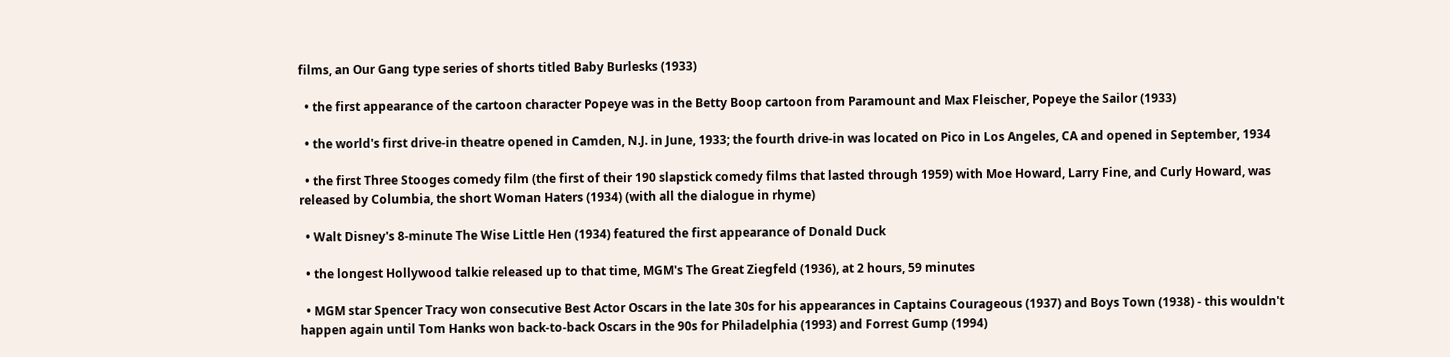films, an Our Gang type series of shorts titled Baby Burlesks (1933)

  • the first appearance of the cartoon character Popeye was in the Betty Boop cartoon from Paramount and Max Fleischer, Popeye the Sailor (1933)

  • the world's first drive-in theatre opened in Camden, N.J. in June, 1933; the fourth drive-in was located on Pico in Los Angeles, CA and opened in September, 1934

  • the first Three Stooges comedy film (the first of their 190 slapstick comedy films that lasted through 1959) with Moe Howard, Larry Fine, and Curly Howard, was released by Columbia, the short Woman Haters (1934) (with all the dialogue in rhyme)

  • Walt Disney's 8-minute The Wise Little Hen (1934) featured the first appearance of Donald Duck

  • the longest Hollywood talkie released up to that time, MGM's The Great Ziegfeld (1936), at 2 hours, 59 minutes

  • MGM star Spencer Tracy won consecutive Best Actor Oscars in the late 30s for his appearances in Captains Courageous (1937) and Boys Town (1938) - this wouldn't happen again until Tom Hanks won back-to-back Oscars in the 90s for Philadelphia (1993) and Forrest Gump (1994)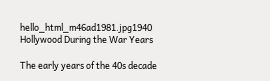hello_html_m46ad1981.jpg1940 Hollywood During the War Years

The early years of the 40s decade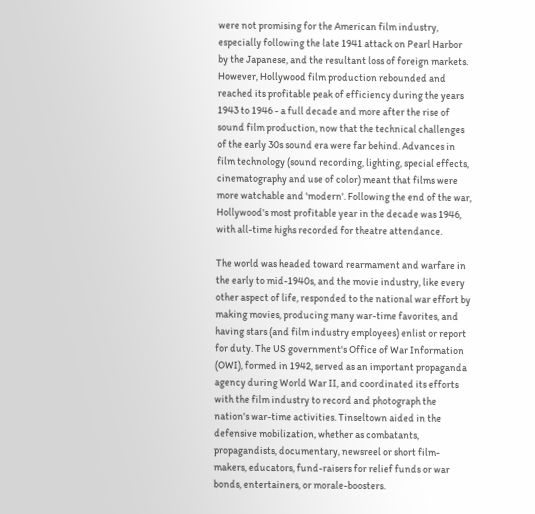were not promising for the American film industry, especially following the late 1941 attack on Pearl Harbor by the Japanese, and the resultant loss of foreign markets. However, Hollywood film production rebounded and reached its profitable peak of efficiency during the years 1943 to 1946 - a full decade and more after the rise of sound film production, now that the technical challenges of the early 30s sound era were far behind. Advances in film technology (sound recording, lighting, special effects, cinematography and use of color) meant that films were more watchable and 'modern'. Following the end of the war, Hollywood's most profitable year in the decade was 1946, with all-time highs recorded for theatre attendance.

The world was headed toward rearmament and warfare in the early to mid-1940s, and the movie industry, like every other aspect of life, responded to the national war effort by making movies, producing many war-time favorites, and having stars (and film industry employees) enlist or report for duty. The US government's Office of War Information (OWI), formed in 1942, served as an important propaganda agency during World War II, and coordinated its efforts with the film industry to record and photograph the nation's war-time activities. Tinseltown aided in the defensive mobilization, whether as combatants, propagandists, documentary, newsreel or short film-makers, educators, fund-raisers for relief funds or war bonds, entertainers, or morale-boosters.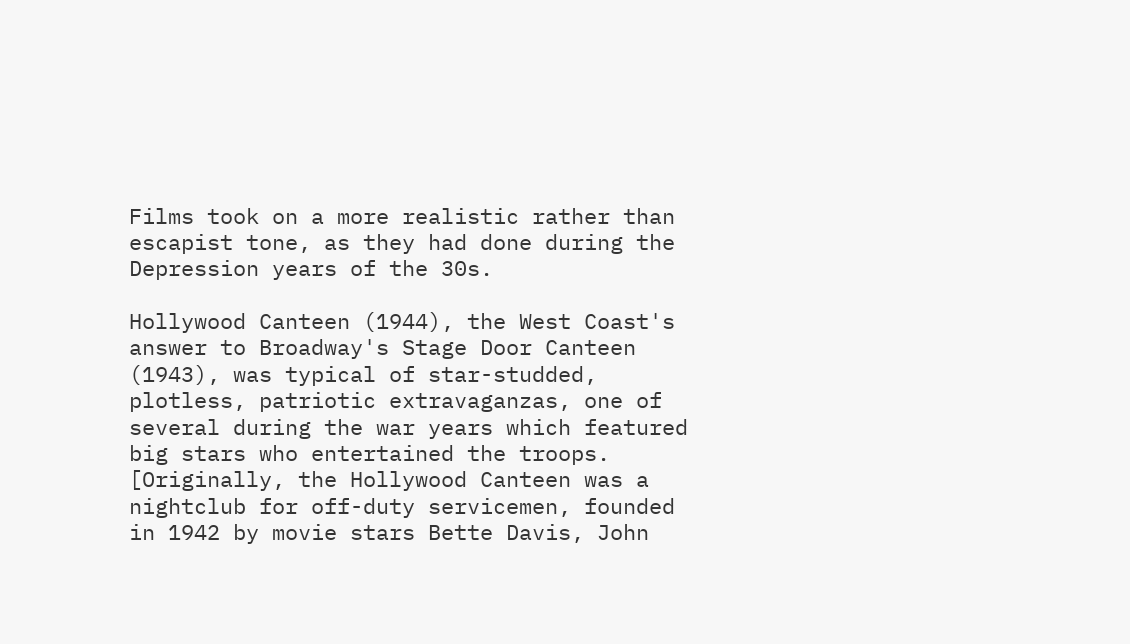Films took on a more realistic rather than escapist tone, as they had done during the Depression years of the 30s.

Hollywood Canteen (1944), the West Coast's answer to Broadway's Stage Door Canteen (1943), was typical of star-studded, plotless, patriotic extravaganzas, one of several during the war years which featured big stars who entertained the troops. [Originally, the Hollywood Canteen was a nightclub for off-duty servicemen, founded in 1942 by movie stars Bette Davis, John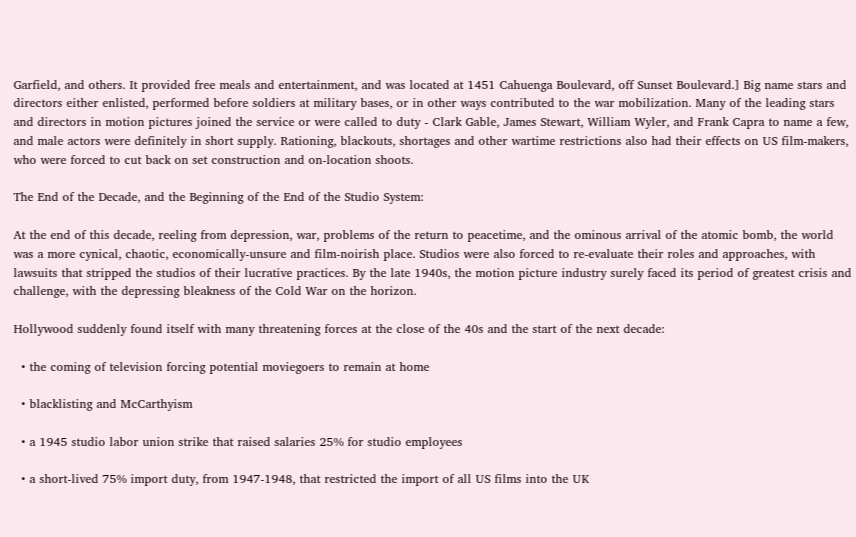Garfield, and others. It provided free meals and entertainment, and was located at 1451 Cahuenga Boulevard, off Sunset Boulevard.] Big name stars and directors either enlisted, performed before soldiers at military bases, or in other ways contributed to the war mobilization. Many of the leading stars and directors in motion pictures joined the service or were called to duty - Clark Gable, James Stewart, William Wyler, and Frank Capra to name a few, and male actors were definitely in short supply. Rationing, blackouts, shortages and other wartime restrictions also had their effects on US film-makers, who were forced to cut back on set construction and on-location shoots.

The End of the Decade, and the Beginning of the End of the Studio System:

At the end of this decade, reeling from depression, war, problems of the return to peacetime, and the ominous arrival of the atomic bomb, the world was a more cynical, chaotic, economically-unsure and film-noirish place. Studios were also forced to re-evaluate their roles and approaches, with lawsuits that stripped the studios of their lucrative practices. By the late 1940s, the motion picture industry surely faced its period of greatest crisis and challenge, with the depressing bleakness of the Cold War on the horizon.

Hollywood suddenly found itself with many threatening forces at the close of the 40s and the start of the next decade:

  • the coming of television forcing potential moviegoers to remain at home

  • blacklisting and McCarthyism

  • a 1945 studio labor union strike that raised salaries 25% for studio employees

  • a short-lived 75% import duty, from 1947-1948, that restricted the import of all US films into the UK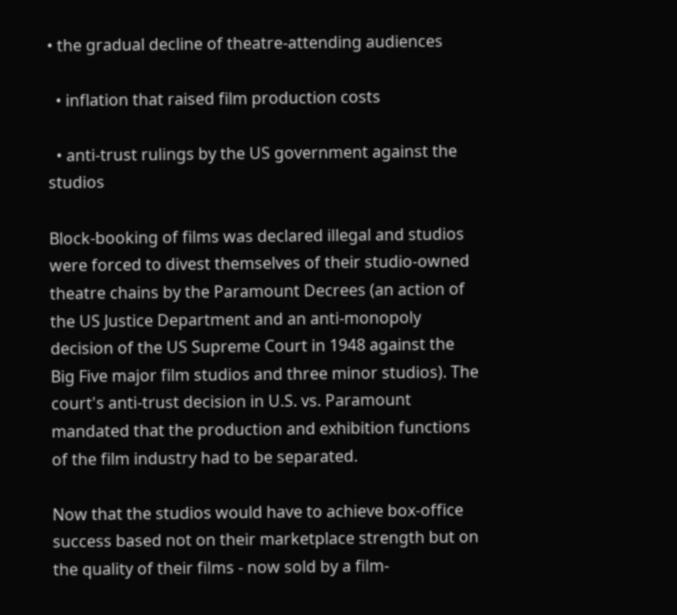• the gradual decline of theatre-attending audiences

  • inflation that raised film production costs

  • anti-trust rulings by the US government against the studios

Block-booking of films was declared illegal and studios were forced to divest themselves of their studio-owned theatre chains by the Paramount Decrees (an action of the US Justice Department and an anti-monopoly decision of the US Supreme Court in 1948 against the Big Five major film studios and three minor studios). The court's anti-trust decision in U.S. vs. Paramount mandated that the production and exhibition functions of the film industry had to be separated.

Now that the studios would have to achieve box-office success based not on their marketplace strength but on the quality of their films - now sold by a film-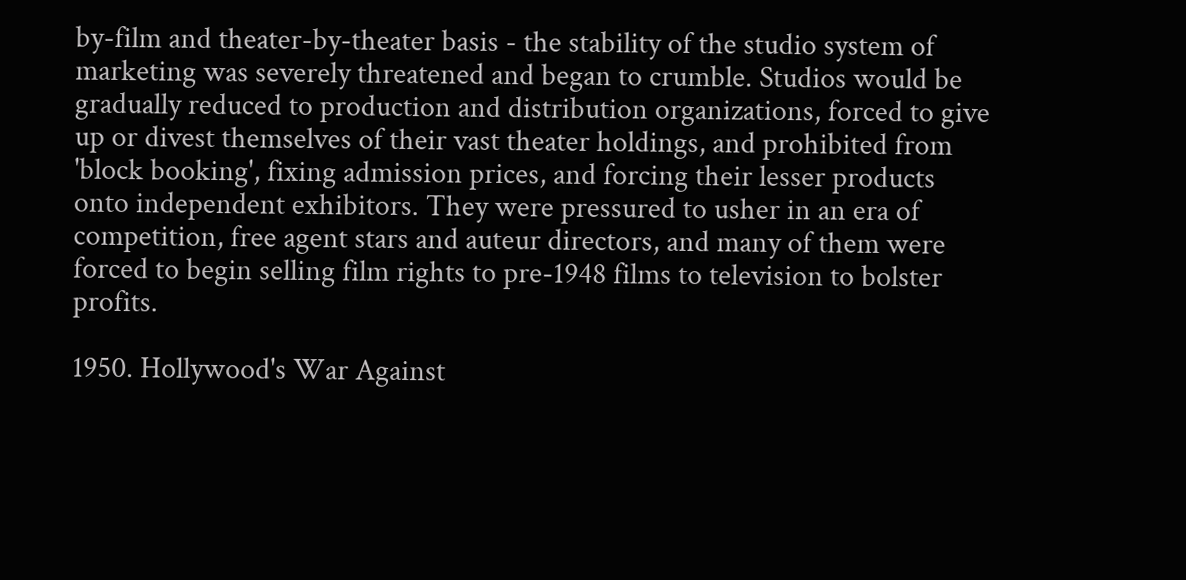by-film and theater-by-theater basis - the stability of the studio system of marketing was severely threatened and began to crumble. Studios would be gradually reduced to production and distribution organizations, forced to give up or divest themselves of their vast theater holdings, and prohibited from 'block booking', fixing admission prices, and forcing their lesser products onto independent exhibitors. They were pressured to usher in an era of competition, free agent stars and auteur directors, and many of them were forced to begin selling film rights to pre-1948 films to television to bolster profits.

1950. Hollywood's War Against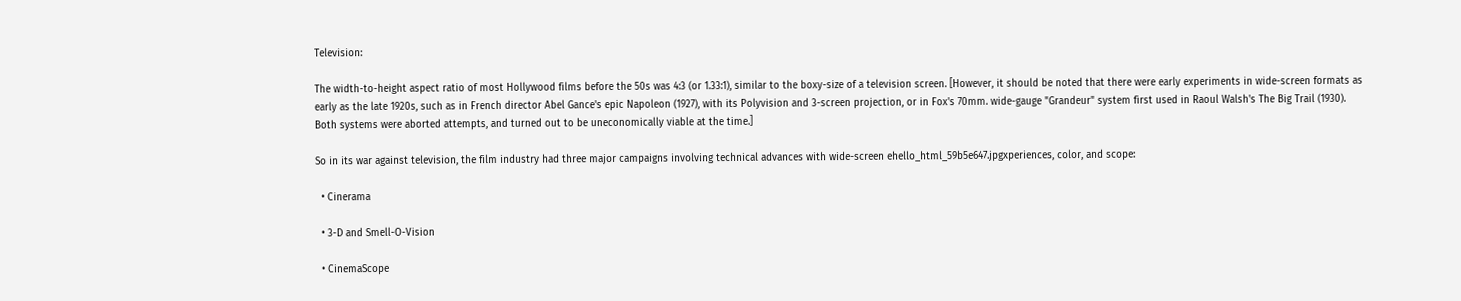Television:

The width-to-height aspect ratio of most Hollywood films before the 50s was 4:3 (or 1.33:1), similar to the boxy-size of a television screen. [However, it should be noted that there were early experiments in wide-screen formats as early as the late 1920s, such as in French director Abel Gance's epic Napoleon (1927), with its Polyvision and 3-screen projection, or in Fox's 70mm. wide-gauge "Grandeur" system first used in Raoul Walsh's The Big Trail (1930). Both systems were aborted attempts, and turned out to be uneconomically viable at the time.]

So in its war against television, the film industry had three major campaigns involving technical advances with wide-screen ehello_html_59b5e647.jpgxperiences, color, and scope:

  • Cinerama

  • 3-D and Smell-O-Vision

  • CinemaScope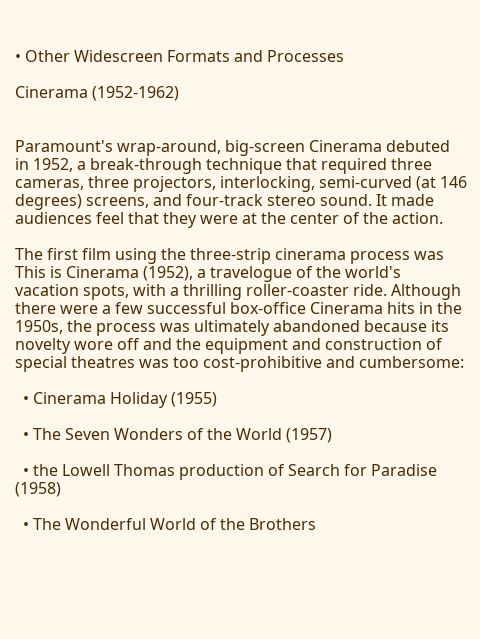• Other Widescreen Formats and Processes

Cinerama (1952-1962)


Paramount's wrap-around, big-screen Cinerama debuted in 1952, a break-through technique that required three cameras, three projectors, interlocking, semi-curved (at 146 degrees) screens, and four-track stereo sound. It made audiences feel that they were at the center of the action.

The first film using the three-strip cinerama process was This is Cinerama (1952), a travelogue of the world's vacation spots, with a thrilling roller-coaster ride. Although there were a few successful box-office Cinerama hits in the 1950s, the process was ultimately abandoned because its novelty wore off and the equipment and construction of special theatres was too cost-prohibitive and cumbersome:

  • Cinerama Holiday (1955)

  • The Seven Wonders of the World (1957)

  • the Lowell Thomas production of Search for Paradise (1958)

  • The Wonderful World of the Brothers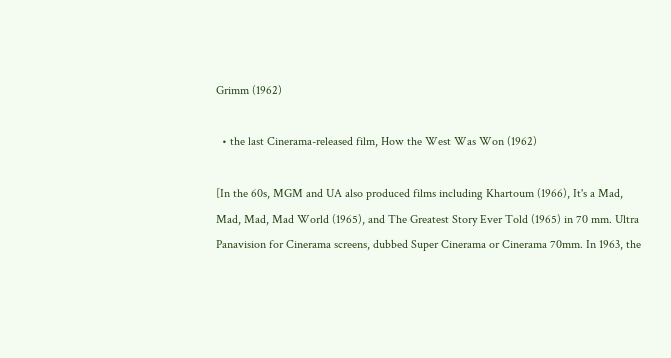Grimm (1962)

  • the last Cinerama-released film, How the West Was Won (1962)

[In the 60s, MGM and UA also produced films including Khartoum (1966), It's a Mad, Mad, Mad, Mad World (1965), and The Greatest Story Ever Told (1965) in 70 mm. Ultra Panavision for Cinerama screens, dubbed Super Cinerama or Cinerama 70mm. In 1963, the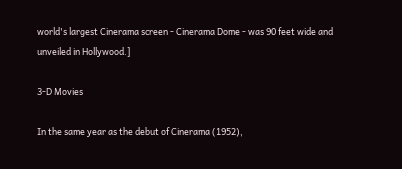world's largest Cinerama screen - Cinerama Dome - was 90 feet wide and unveiled in Hollywood.]

3-D Movies

In the same year as the debut of Cinerama (1952),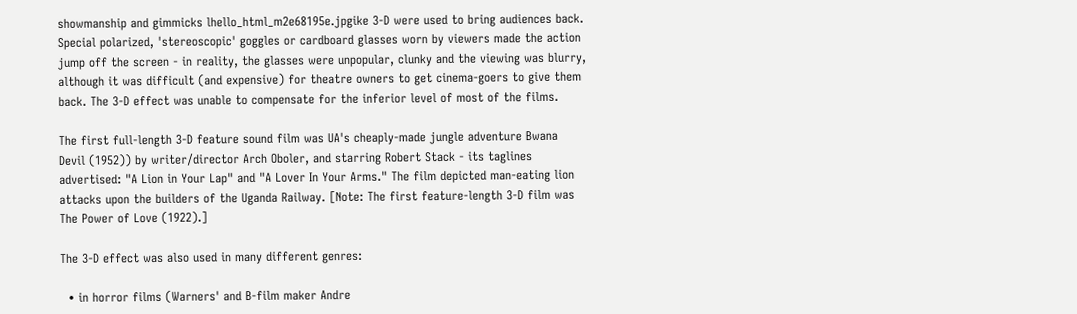showmanship and gimmicks lhello_html_m2e68195e.jpgike 3-D were used to bring audiences back. Special polarized, 'stereoscopic' goggles or cardboard glasses worn by viewers made the action jump off the screen - in reality, the glasses were unpopular, clunky and the viewing was blurry, although it was difficult (and expensive) for theatre owners to get cinema-goers to give them back. The 3-D effect was unable to compensate for the inferior level of most of the films.

The first full-length 3-D feature sound film was UA's cheaply-made jungle adventure Bwana Devil (1952)) by writer/director Arch Oboler, and starring Robert Stack - its taglines advertised: "A Lion in Your Lap" and "A Lover In Your Arms." The film depicted man-eating lion attacks upon the builders of the Uganda Railway. [Note: The first feature-length 3-D film was The Power of Love (1922).]

The 3-D effect was also used in many different genres:

  • in horror films (Warners' and B-film maker Andre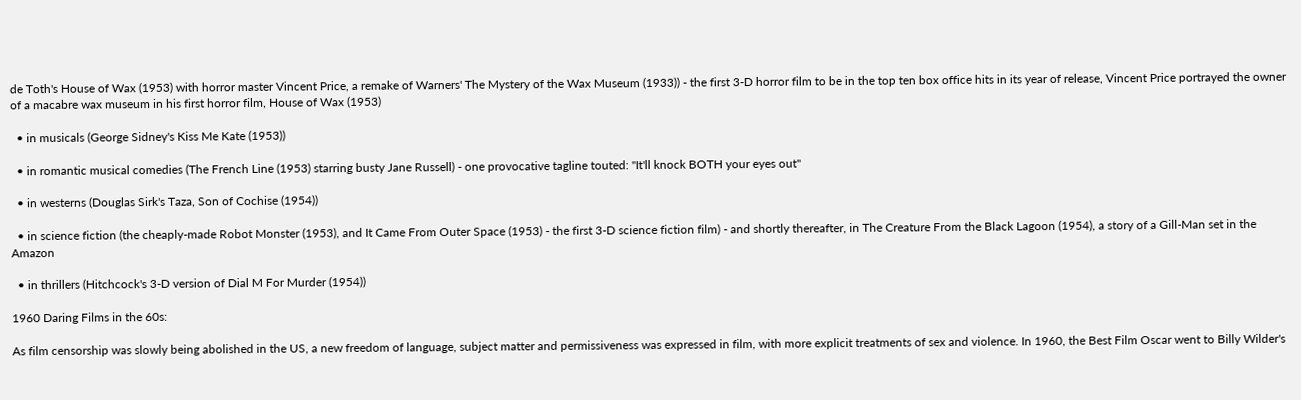de Toth's House of Wax (1953) with horror master Vincent Price, a remake of Warners' The Mystery of the Wax Museum (1933)) - the first 3-D horror film to be in the top ten box office hits in its year of release, Vincent Price portrayed the owner of a macabre wax museum in his first horror film, House of Wax (1953)

  • in musicals (George Sidney's Kiss Me Kate (1953))

  • in romantic musical comedies (The French Line (1953) starring busty Jane Russell) - one provocative tagline touted: "It'll knock BOTH your eyes out"

  • in westerns (Douglas Sirk's Taza, Son of Cochise (1954))

  • in science fiction (the cheaply-made Robot Monster (1953), and It Came From Outer Space (1953) - the first 3-D science fiction film) - and shortly thereafter, in The Creature From the Black Lagoon (1954), a story of a Gill-Man set in the Amazon

  • in thrillers (Hitchcock's 3-D version of Dial M For Murder (1954))

1960 Daring Films in the 60s:

As film censorship was slowly being abolished in the US, a new freedom of language, subject matter and permissiveness was expressed in film, with more explicit treatments of sex and violence. In 1960, the Best Film Oscar went to Billy Wilder's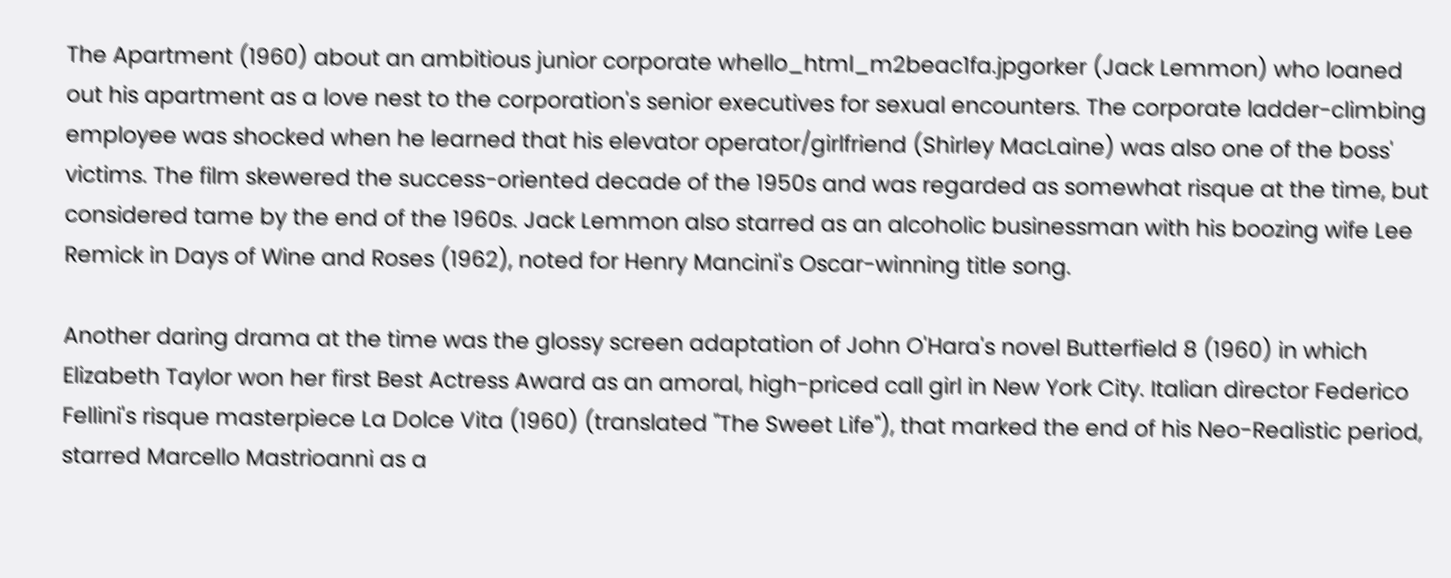The Apartment (1960) about an ambitious junior corporate whello_html_m2beac1fa.jpgorker (Jack Lemmon) who loaned out his apartment as a love nest to the corporation's senior executives for sexual encounters. The corporate ladder-climbing employee was shocked when he learned that his elevator operator/girlfriend (Shirley MacLaine) was also one of the boss' victims. The film skewered the success-oriented decade of the 1950s and was regarded as somewhat risque at the time, but considered tame by the end of the 1960s. Jack Lemmon also starred as an alcoholic businessman with his boozing wife Lee Remick in Days of Wine and Roses (1962), noted for Henry Mancini's Oscar-winning title song.

Another daring drama at the time was the glossy screen adaptation of John O'Hara's novel Butterfield 8 (1960) in which Elizabeth Taylor won her first Best Actress Award as an amoral, high-priced call girl in New York City. Italian director Federico Fellini's risque masterpiece La Dolce Vita (1960) (translated "The Sweet Life"), that marked the end of his Neo-Realistic period, starred Marcello Mastrioanni as a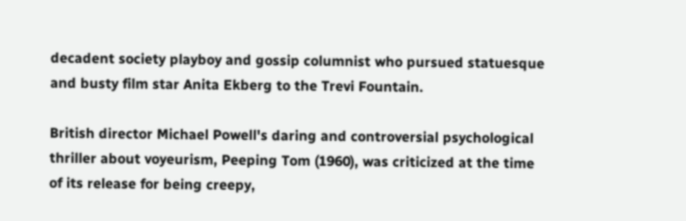decadent society playboy and gossip columnist who pursued statuesque and busty film star Anita Ekberg to the Trevi Fountain.

British director Michael Powell's daring and controversial psychological thriller about voyeurism, Peeping Tom (1960), was criticized at the time of its release for being creepy,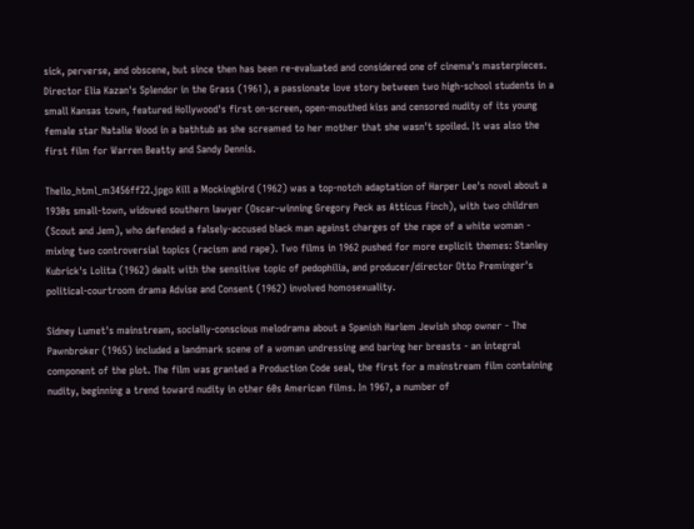sick, perverse, and obscene, but since then has been re-evaluated and considered one of cinema's masterpieces. Director Elia Kazan's Splendor in the Grass (1961), a passionate love story between two high-school students in a small Kansas town, featured Hollywood's first on-screen, open-mouthed kiss and censored nudity of its young female star Natalie Wood in a bathtub as she screamed to her mother that she wasn't spoiled. It was also the first film for Warren Beatty and Sandy Dennis.

Thello_html_m3456ff22.jpgo Kill a Mockingbird (1962) was a top-notch adaptation of Harper Lee's novel about a 1930s small-town, widowed southern lawyer (Oscar-winning Gregory Peck as Atticus Finch), with two children (Scout and Jem), who defended a falsely-accused black man against charges of the rape of a white woman - mixing two controversial topics (racism and rape). Two films in 1962 pushed for more explicit themes: Stanley Kubrick's Lolita (1962) dealt with the sensitive topic of pedophilia, and producer/director Otto Preminger's political-courtroom drama Advise and Consent (1962) involved homosexuality.

Sidney Lumet's mainstream, socially-conscious melodrama about a Spanish Harlem Jewish shop owner - The Pawnbroker (1965) included a landmark scene of a woman undressing and baring her breasts - an integral component of the plot. The film was granted a Production Code seal, the first for a mainstream film containing nudity, beginning a trend toward nudity in other 60s American films. In 1967, a number of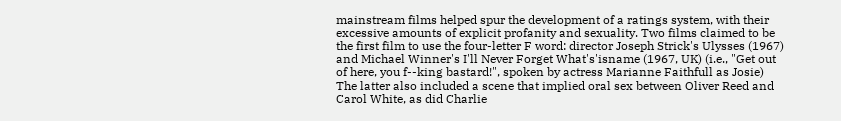mainstream films helped spur the development of a ratings system, with their excessive amounts of explicit profanity and sexuality. Two films claimed to be the first film to use the four-letter F word: director Joseph Strick's Ulysses (1967) and Michael Winner's I'll Never Forget What's'isname (1967, UK) (i.e., "Get out of here, you f--king bastard!", spoken by actress Marianne Faithfull as Josie) The latter also included a scene that implied oral sex between Oliver Reed and Carol White, as did Charlie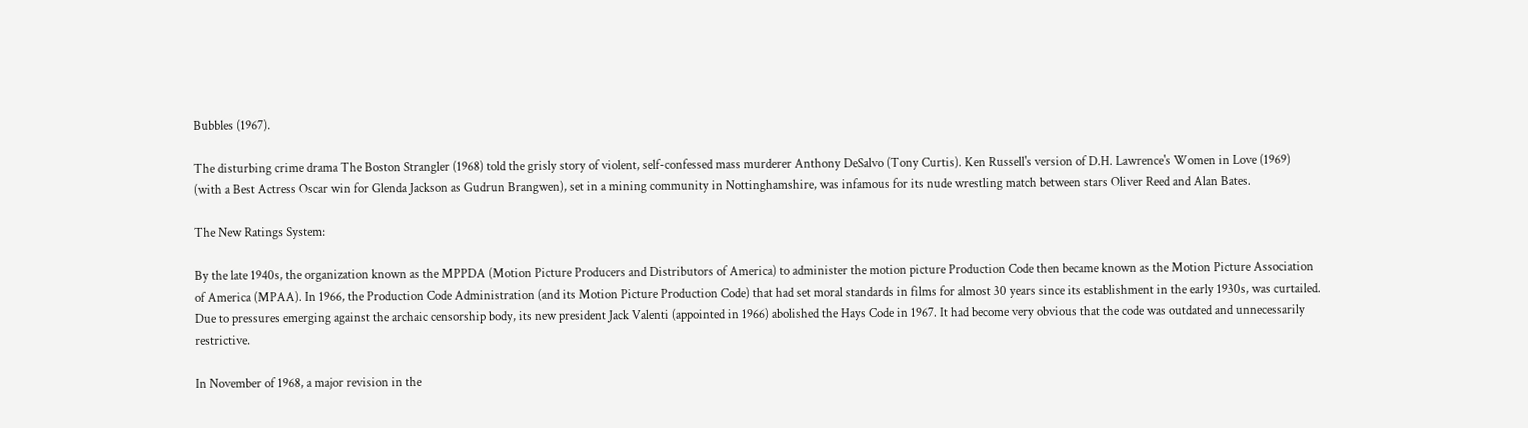Bubbles (1967).

The disturbing crime drama The Boston Strangler (1968) told the grisly story of violent, self-confessed mass murderer Anthony DeSalvo (Tony Curtis). Ken Russell's version of D.H. Lawrence's Women in Love (1969) (with a Best Actress Oscar win for Glenda Jackson as Gudrun Brangwen), set in a mining community in Nottinghamshire, was infamous for its nude wrestling match between stars Oliver Reed and Alan Bates.

The New Ratings System:

By the late 1940s, the organization known as the MPPDA (Motion Picture Producers and Distributors of America) to administer the motion picture Production Code then became known as the Motion Picture Association of America (MPAA). In 1966, the Production Code Administration (and its Motion Picture Production Code) that had set moral standards in films for almost 30 years since its establishment in the early 1930s, was curtailed. Due to pressures emerging against the archaic censorship body, its new president Jack Valenti (appointed in 1966) abolished the Hays Code in 1967. It had become very obvious that the code was outdated and unnecessarily restrictive.

In November of 1968, a major revision in the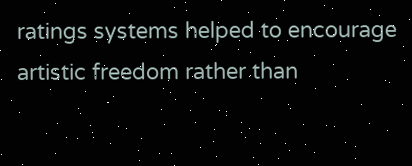ratings systems helped to encourage artistic freedom rather than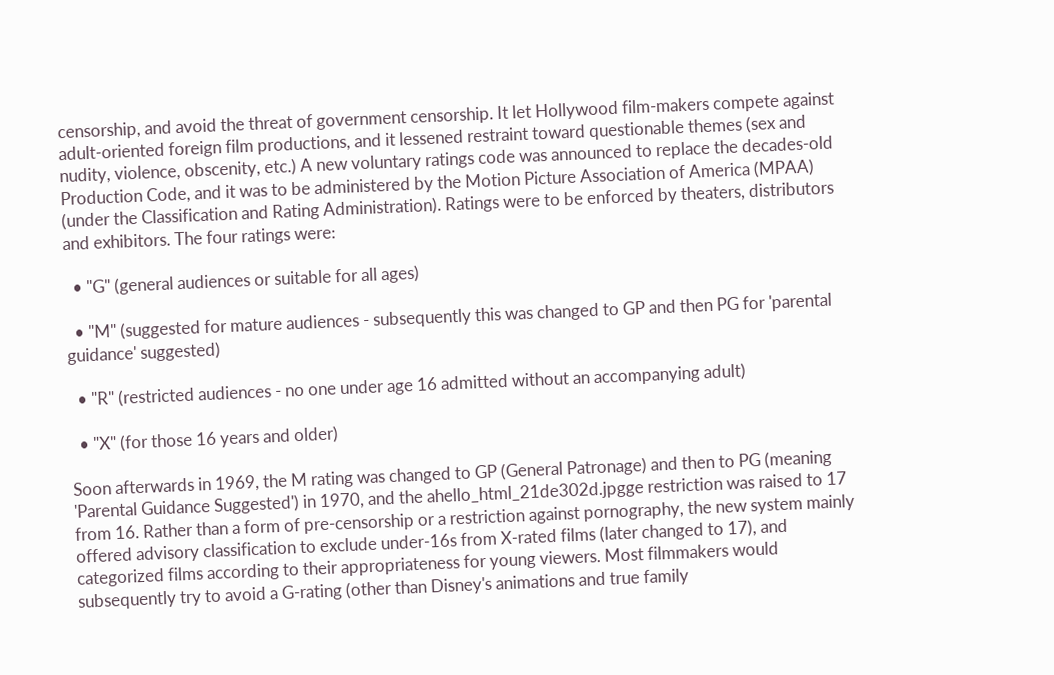censorship, and avoid the threat of government censorship. It let Hollywood film-makers compete against adult-oriented foreign film productions, and it lessened restraint toward questionable themes (sex and nudity, violence, obscenity, etc.) A new voluntary ratings code was announced to replace the decades-old Production Code, and it was to be administered by the Motion Picture Association of America (MPAA) (under the Classification and Rating Administration). Ratings were to be enforced by theaters, distributors and exhibitors. The four ratings were:

  • "G" (general audiences or suitable for all ages)

  • "M" (suggested for mature audiences - subsequently this was changed to GP and then PG for 'parental guidance' suggested)

  • "R" (restricted audiences - no one under age 16 admitted without an accompanying adult)

  • "X" (for those 16 years and older)

Soon afterwards in 1969, the M rating was changed to GP (General Patronage) and then to PG (meaning 'Parental Guidance Suggested') in 1970, and the ahello_html_21de302d.jpgge restriction was raised to 17 from 16. Rather than a form of pre-censorship or a restriction against pornography, the new system mainly offered advisory classification to exclude under-16s from X-rated films (later changed to 17), and categorized films according to their appropriateness for young viewers. Most filmmakers would subsequently try to avoid a G-rating (other than Disney's animations and true family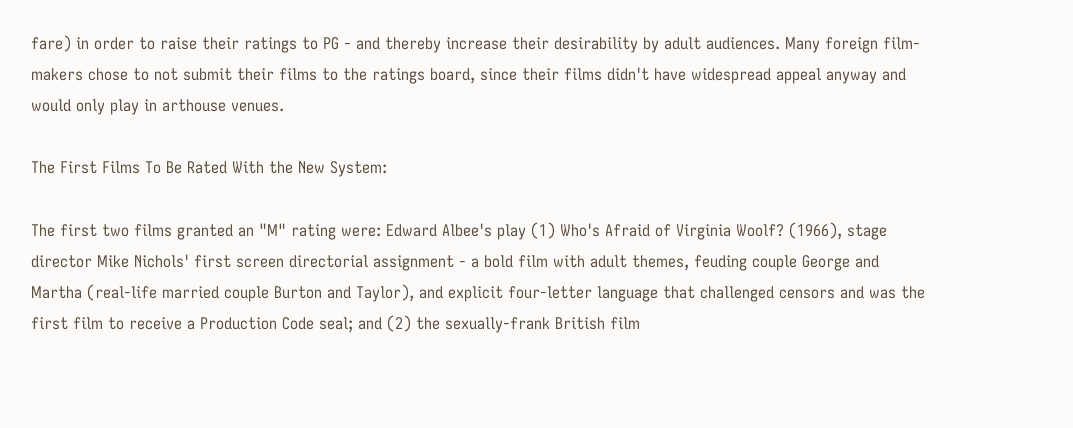fare) in order to raise their ratings to PG - and thereby increase their desirability by adult audiences. Many foreign film-makers chose to not submit their films to the ratings board, since their films didn't have widespread appeal anyway and would only play in arthouse venues.

The First Films To Be Rated With the New System:

The first two films granted an "M" rating were: Edward Albee's play (1) Who's Afraid of Virginia Woolf? (1966), stage director Mike Nichols' first screen directorial assignment - a bold film with adult themes, feuding couple George and Martha (real-life married couple Burton and Taylor), and explicit four-letter language that challenged censors and was the first film to receive a Production Code seal; and (2) the sexually-frank British film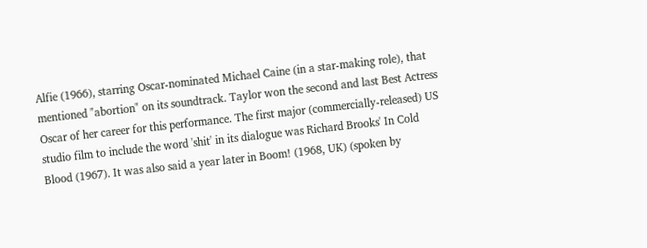Alfie (1966), starring Oscar-nominated Michael Caine (in a star-making role), that mentioned "abortion" on its soundtrack. Taylor won the second and last Best Actress Oscar of her career for this performance. The first major (commercially-released) US studio film to include the word 'shit' in its dialogue was Richard Brooks' In Cold Blood (1967). It was also said a year later in Boom! (1968, UK) (spoken by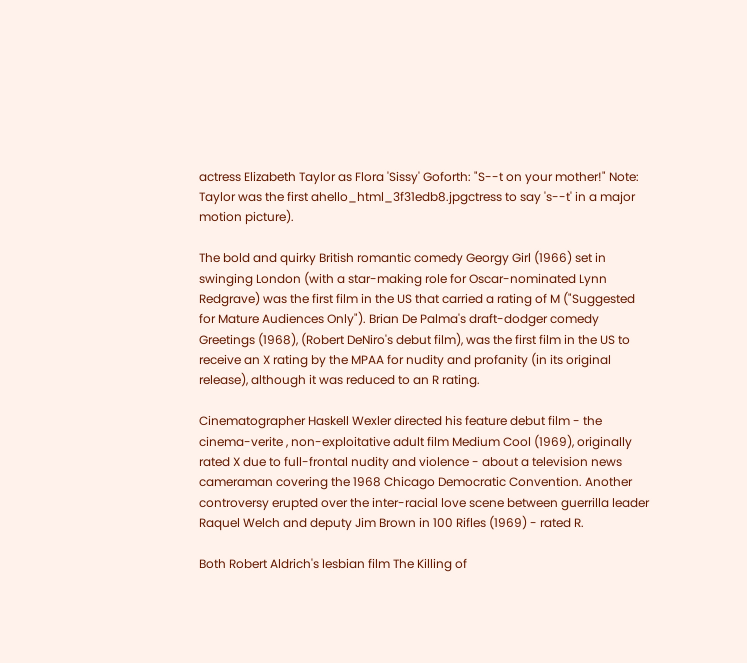actress Elizabeth Taylor as Flora 'Sissy' Goforth: "S--t on your mother!" Note: Taylor was the first ahello_html_3f31edb8.jpgctress to say 's--t' in a major motion picture).

The bold and quirky British romantic comedy Georgy Girl (1966) set in swinging London (with a star-making role for Oscar-nominated Lynn Redgrave) was the first film in the US that carried a rating of M ("Suggested for Mature Audiences Only"). Brian De Palma's draft-dodger comedy Greetings (1968), (Robert DeNiro's debut film), was the first film in the US to receive an X rating by the MPAA for nudity and profanity (in its original release), although it was reduced to an R rating.

Cinematographer Haskell Wexler directed his feature debut film - the cinema-verite , non-exploitative adult film Medium Cool (1969), originally rated X due to full-frontal nudity and violence - about a television news cameraman covering the 1968 Chicago Democratic Convention. Another controversy erupted over the inter-racial love scene between guerrilla leader Raquel Welch and deputy Jim Brown in 100 Rifles (1969) - rated R.

Both Robert Aldrich's lesbian film The Killing of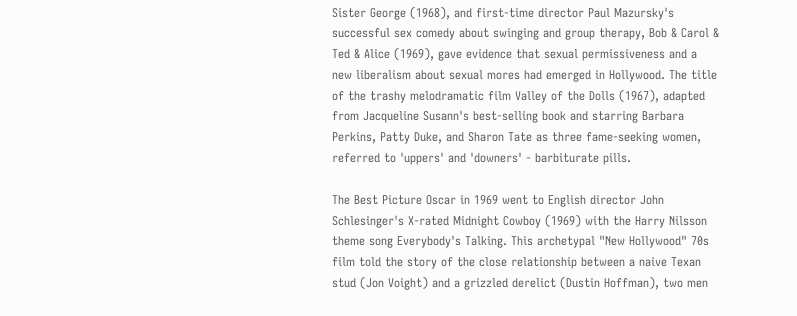Sister George (1968), and first-time director Paul Mazursky's successful sex comedy about swinging and group therapy, Bob & Carol & Ted & Alice (1969), gave evidence that sexual permissiveness and a new liberalism about sexual mores had emerged in Hollywood. The title of the trashy melodramatic film Valley of the Dolls (1967), adapted from Jacqueline Susann's best-selling book and starring Barbara Perkins, Patty Duke, and Sharon Tate as three fame-seeking women, referred to 'uppers' and 'downers' - barbiturate pills.

The Best Picture Oscar in 1969 went to English director John Schlesinger's X-rated Midnight Cowboy (1969) with the Harry Nilsson theme song Everybody's Talking. This archetypal "New Hollywood" 70s film told the story of the close relationship between a naive Texan stud (Jon Voight) and a grizzled derelict (Dustin Hoffman), two men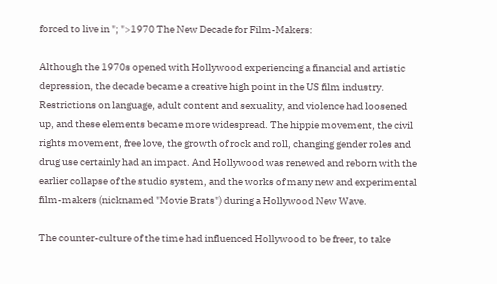forced to live in "; ">1970 The New Decade for Film-Makers:

Although the 1970s opened with Hollywood experiencing a financial and artistic depression, the decade became a creative high point in the US film industry. Restrictions on language, adult content and sexuality, and violence had loosened up, and these elements became more widespread. The hippie movement, the civil rights movement, free love, the growth of rock and roll, changing gender roles and drug use certainly had an impact. And Hollywood was renewed and reborn with the earlier collapse of the studio system, and the works of many new and experimental film-makers (nicknamed "Movie Brats") during a Hollywood New Wave.

The counter-culture of the time had influenced Hollywood to be freer, to take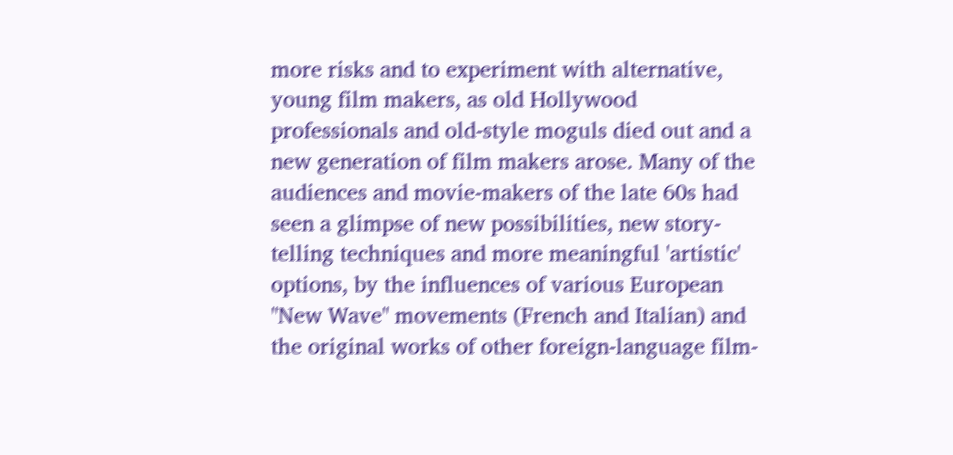more risks and to experiment with alternative, young film makers, as old Hollywood professionals and old-style moguls died out and a new generation of film makers arose. Many of the audiences and movie-makers of the late 60s had seen a glimpse of new possibilities, new story-telling techniques and more meaningful 'artistic' options, by the influences of various European "New Wave" movements (French and Italian) and the original works of other foreign-language film-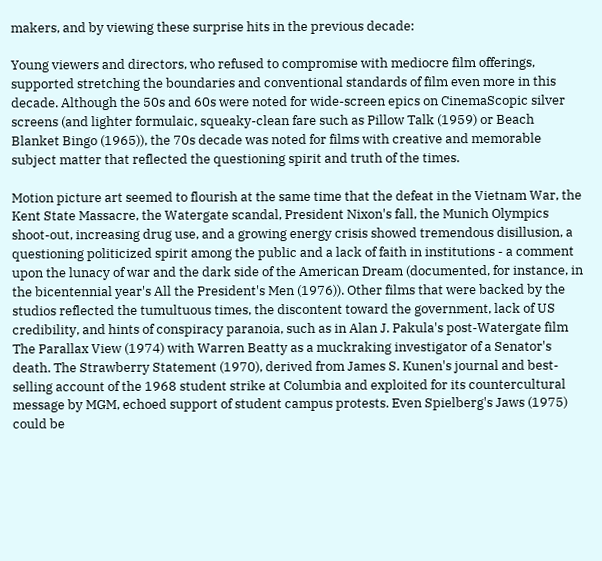makers, and by viewing these surprise hits in the previous decade:

Young viewers and directors, who refused to compromise with mediocre film offerings, supported stretching the boundaries and conventional standards of film even more in this decade. Although the 50s and 60s were noted for wide-screen epics on CinemaScopic silver screens (and lighter formulaic, squeaky-clean fare such as Pillow Talk (1959) or Beach Blanket Bingo (1965)), the 70s decade was noted for films with creative and memorable subject matter that reflected the questioning spirit and truth of the times.

Motion picture art seemed to flourish at the same time that the defeat in the Vietnam War, the Kent State Massacre, the Watergate scandal, President Nixon's fall, the Munich Olympics shoot-out, increasing drug use, and a growing energy crisis showed tremendous disillusion, a questioning politicized spirit among the public and a lack of faith in institutions - a comment upon the lunacy of war and the dark side of the American Dream (documented, for instance, in the bicentennial year's All the President's Men (1976)). Other films that were backed by the studios reflected the tumultuous times, the discontent toward the government, lack of US credibility, and hints of conspiracy paranoia, such as in Alan J. Pakula's post-Watergate film The Parallax View (1974) with Warren Beatty as a muckraking investigator of a Senator's death. The Strawberry Statement (1970), derived from James S. Kunen's journal and best-selling account of the 1968 student strike at Columbia and exploited for its countercultural message by MGM, echoed support of student campus protests. Even Spielberg's Jaws (1975) could be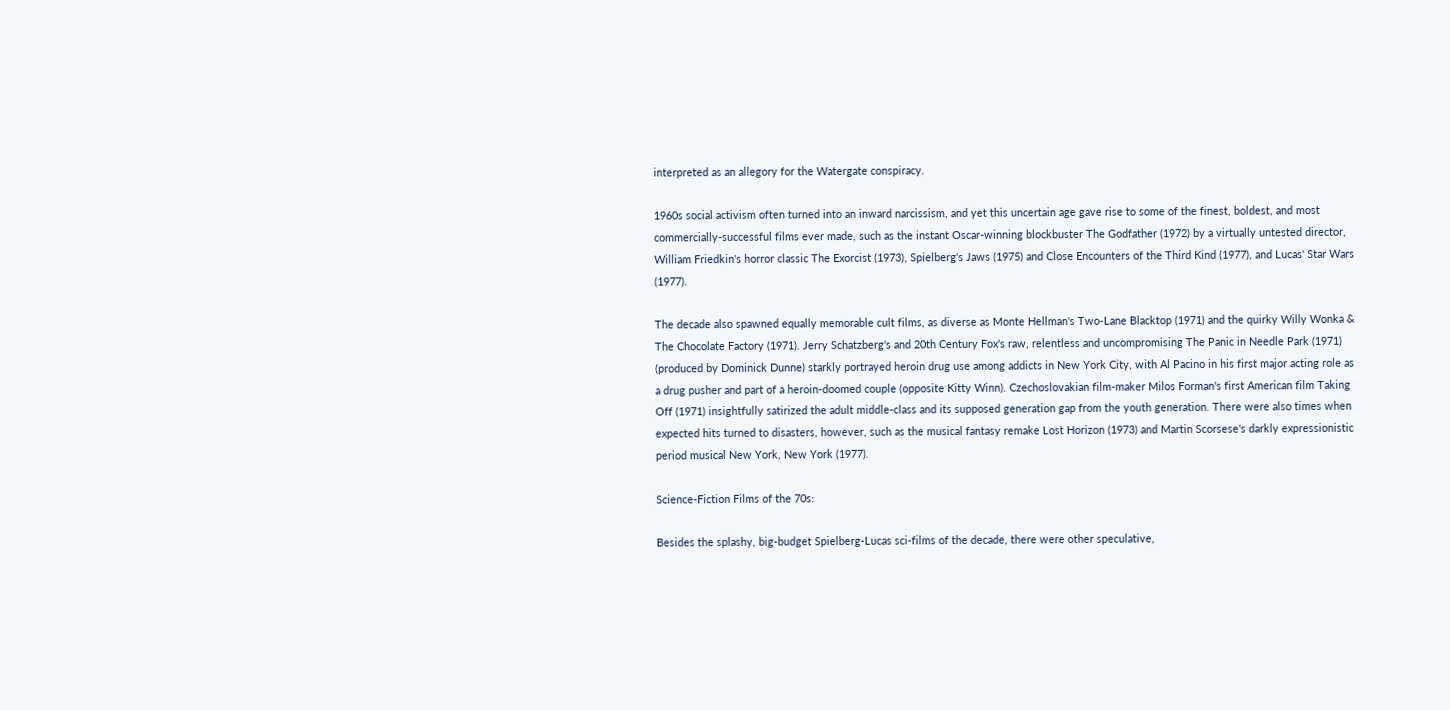interpreted as an allegory for the Watergate conspiracy.

1960s social activism often turned into an inward narcissism, and yet this uncertain age gave rise to some of the finest, boldest, and most commercially-successful films ever made, such as the instant Oscar-winning blockbuster The Godfather (1972) by a virtually untested director, William Friedkin's horror classic The Exorcist (1973), Spielberg's Jaws (1975) and Close Encounters of the Third Kind (1977), and Lucas' Star Wars (1977).

The decade also spawned equally memorable cult films, as diverse as Monte Hellman's Two-Lane Blacktop (1971) and the quirky Willy Wonka & The Chocolate Factory (1971). Jerry Schatzberg's and 20th Century Fox's raw, relentless and uncompromising The Panic in Needle Park (1971) (produced by Dominick Dunne) starkly portrayed heroin drug use among addicts in New York City, with Al Pacino in his first major acting role as a drug pusher and part of a heroin-doomed couple (opposite Kitty Winn). Czechoslovakian film-maker Milos Forman's first American film Taking Off (1971) insightfully satirized the adult middle-class and its supposed generation gap from the youth generation. There were also times when expected hits turned to disasters, however, such as the musical fantasy remake Lost Horizon (1973) and Martin Scorsese's darkly expressionistic period musical New York, New York (1977).

Science-Fiction Films of the 70s:

Besides the splashy, big-budget Spielberg-Lucas sci-films of the decade, there were other speculative,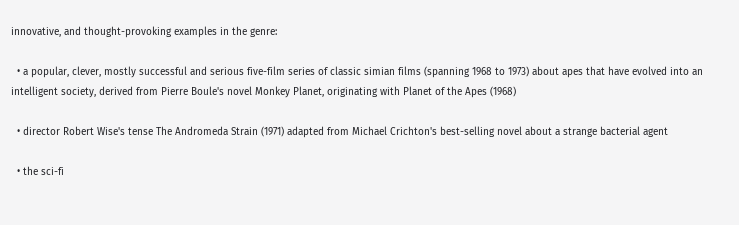innovative, and thought-provoking examples in the genre:

  • a popular, clever, mostly successful and serious five-film series of classic simian films (spanning 1968 to 1973) about apes that have evolved into an intelligent society, derived from Pierre Boule's novel Monkey Planet, originating with Planet of the Apes (1968)

  • director Robert Wise's tense The Andromeda Strain (1971) adapted from Michael Crichton's best-selling novel about a strange bacterial agent

  • the sci-fi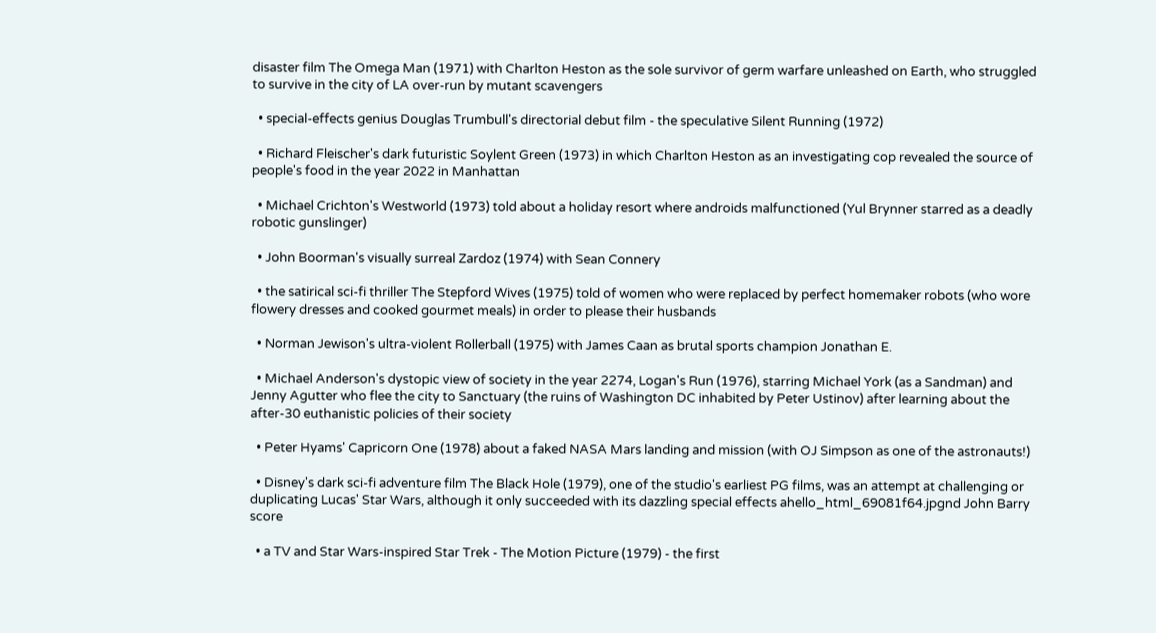disaster film The Omega Man (1971) with Charlton Heston as the sole survivor of germ warfare unleashed on Earth, who struggled to survive in the city of LA over-run by mutant scavengers

  • special-effects genius Douglas Trumbull's directorial debut film - the speculative Silent Running (1972)

  • Richard Fleischer's dark futuristic Soylent Green (1973) in which Charlton Heston as an investigating cop revealed the source of people's food in the year 2022 in Manhattan

  • Michael Crichton's Westworld (1973) told about a holiday resort where androids malfunctioned (Yul Brynner starred as a deadly robotic gunslinger)

  • John Boorman's visually surreal Zardoz (1974) with Sean Connery

  • the satirical sci-fi thriller The Stepford Wives (1975) told of women who were replaced by perfect homemaker robots (who wore flowery dresses and cooked gourmet meals) in order to please their husbands

  • Norman Jewison's ultra-violent Rollerball (1975) with James Caan as brutal sports champion Jonathan E.

  • Michael Anderson's dystopic view of society in the year 2274, Logan's Run (1976), starring Michael York (as a Sandman) and Jenny Agutter who flee the city to Sanctuary (the ruins of Washington DC inhabited by Peter Ustinov) after learning about the after-30 euthanistic policies of their society

  • Peter Hyams' Capricorn One (1978) about a faked NASA Mars landing and mission (with OJ Simpson as one of the astronauts!)

  • Disney's dark sci-fi adventure film The Black Hole (1979), one of the studio's earliest PG films, was an attempt at challenging or duplicating Lucas' Star Wars, although it only succeeded with its dazzling special effects ahello_html_69081f64.jpgnd John Barry score

  • a TV and Star Wars-inspired Star Trek - The Motion Picture (1979) - the first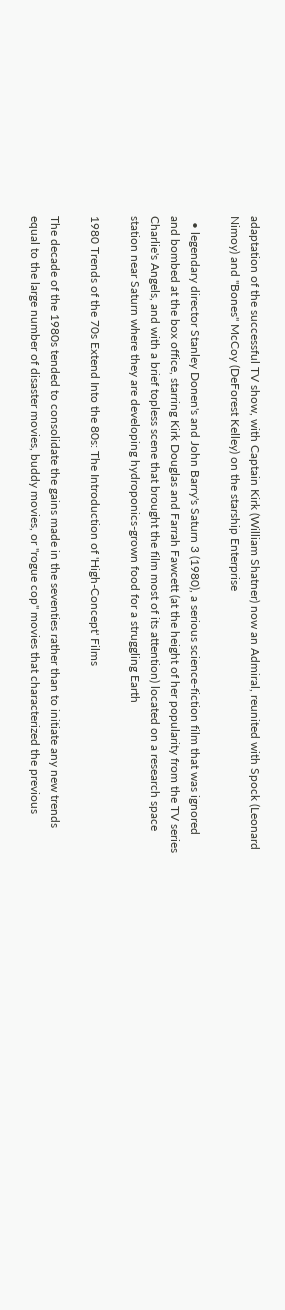adaptation of the successful TV show, with Captain Kirk (William Shatner) now an Admiral, reunited with Spock (Leonard Nimoy) and "Bones" McCoy (DeForest Kelley) on the starship Enterprise

  • legendary director Stanley Donen's and John Barry's Saturn 3 (1980), a serious science-fiction film that was ignored and bombed at the box office, starring Kirk Douglas and Farrah Fawcett (at the height of her popularity from the TV series Charlie's Angels, and with a brief topless scene that brought the film most of its attention) located on a research space station near Saturn where they are developing hydroponics-grown food for a struggling Earth

1980 Trends of the 70s Extend Into the 80s: The Introduction of 'High-Concept' Films

The decade of the 1980s tended to consolidate the gains made in the seventies rather than to initiate any new trends equal to the large number of disaster movies, buddy movies, or "rogue cop" movies that characterized the previous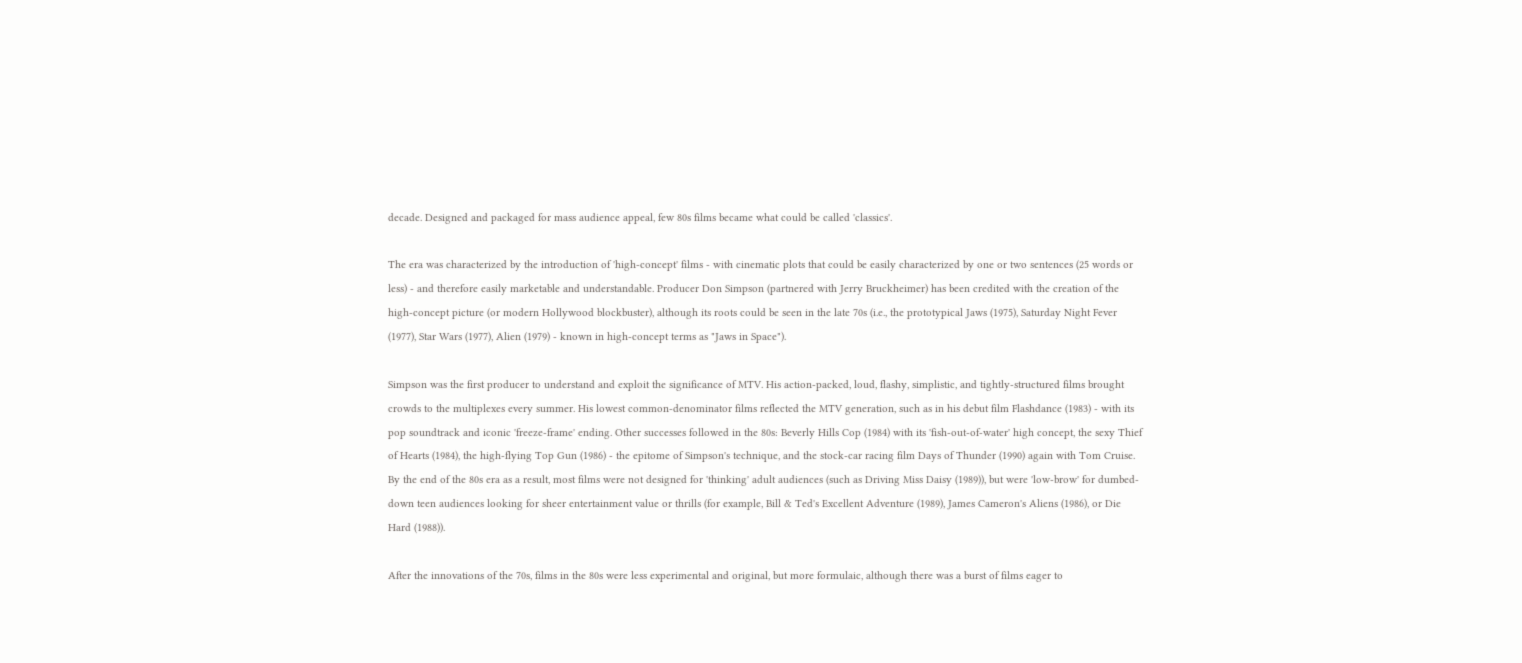decade. Designed and packaged for mass audience appeal, few 80s films became what could be called 'classics'.

The era was characterized by the introduction of 'high-concept' films - with cinematic plots that could be easily characterized by one or two sentences (25 words or less) - and therefore easily marketable and understandable. Producer Don Simpson (partnered with Jerry Bruckheimer) has been credited with the creation of the high-concept picture (or modern Hollywood blockbuster), although its roots could be seen in the late 70s (i.e., the prototypical Jaws (1975), Saturday Night Fever (1977), Star Wars (1977), Alien (1979) - known in high-concept terms as "Jaws in Space").

Simpson was the first producer to understand and exploit the significance of MTV. His action-packed, loud, flashy, simplistic, and tightly-structured films brought crowds to the multiplexes every summer. His lowest common-denominator films reflected the MTV generation, such as in his debut film Flashdance (1983) - with its pop soundtrack and iconic 'freeze-frame' ending. Other successes followed in the 80s: Beverly Hills Cop (1984) with its 'fish-out-of-water' high concept, the sexy Thief of Hearts (1984), the high-flying Top Gun (1986) - the epitome of Simpson's technique, and the stock-car racing film Days of Thunder (1990) again with Tom Cruise. By the end of the 80s era as a result, most films were not designed for 'thinking' adult audiences (such as Driving Miss Daisy (1989)), but were 'low-brow' for dumbed-down teen audiences looking for sheer entertainment value or thrills (for example, Bill & Ted's Excellent Adventure (1989), James Cameron's Aliens (1986), or Die Hard (1988)).

After the innovations of the 70s, films in the 80s were less experimental and original, but more formulaic, although there was a burst of films eager to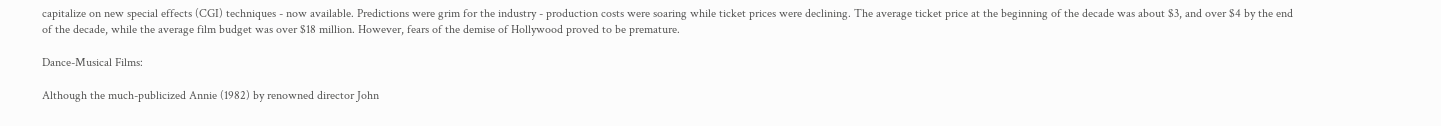capitalize on new special effects (CGI) techniques - now available. Predictions were grim for the industry - production costs were soaring while ticket prices were declining. The average ticket price at the beginning of the decade was about $3, and over $4 by the end of the decade, while the average film budget was over $18 million. However, fears of the demise of Hollywood proved to be premature.

Dance-Musical Films:

Although the much-publicized Annie (1982) by renowned director John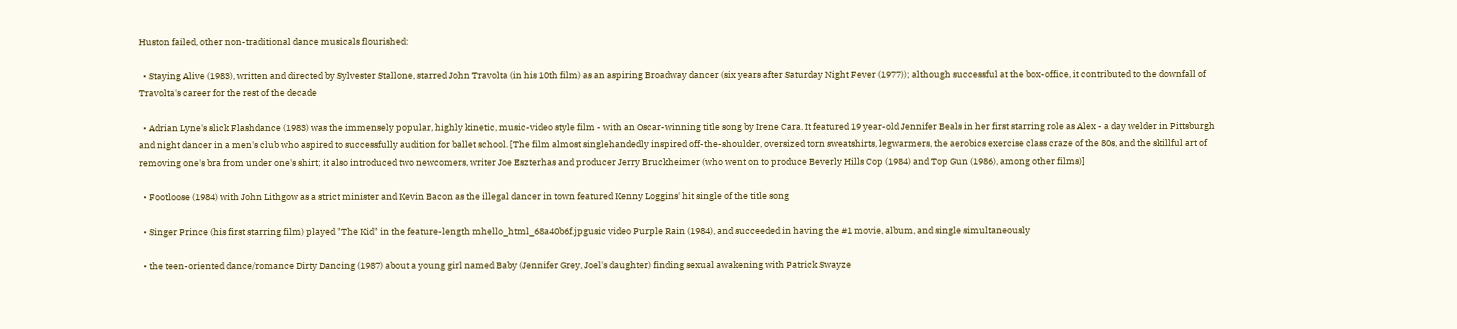Huston failed, other non-traditional dance musicals flourished:

  • Staying Alive (1983), written and directed by Sylvester Stallone, starred John Travolta (in his 10th film) as an aspiring Broadway dancer (six years after Saturday Night Fever (1977)); although successful at the box-office, it contributed to the downfall of Travolta's career for the rest of the decade

  • Adrian Lyne's slick Flashdance (1983) was the immensely popular, highly kinetic, music-video style film - with an Oscar-winning title song by Irene Cara. It featured 19 year-old Jennifer Beals in her first starring role as Alex - a day welder in Pittsburgh and night dancer in a men's club who aspired to successfully audition for ballet school. [The film almost singlehandedly inspired off-the-shoulder, oversized torn sweatshirts, legwarmers, the aerobics exercise class craze of the 80s, and the skillful art of removing one's bra from under one's shirt; it also introduced two newcomers, writer Joe Eszterhas and producer Jerry Bruckheimer (who went on to produce Beverly Hills Cop (1984) and Top Gun (1986), among other films)]

  • Footloose (1984) with John Lithgow as a strict minister and Kevin Bacon as the illegal dancer in town featured Kenny Loggins' hit single of the title song

  • Singer Prince (his first starring film) played "The Kid" in the feature-length mhello_html_68a40b6f.jpgusic video Purple Rain (1984), and succeeded in having the #1 movie, album, and single simultaneously

  • the teen-oriented dance/romance Dirty Dancing (1987) about a young girl named Baby (Jennifer Grey, Joel's daughter) finding sexual awakening with Patrick Swayze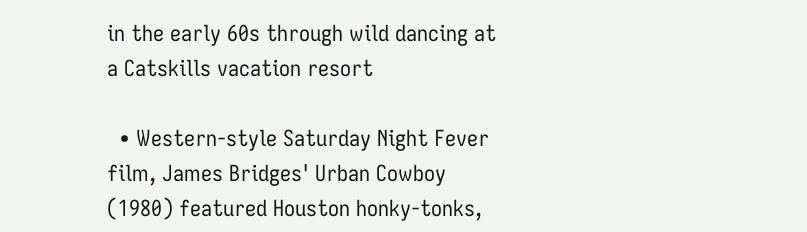in the early 60s through wild dancing at a Catskills vacation resort

  • Western-style Saturday Night Fever film, James Bridges' Urban Cowboy (1980) featured Houston honky-tonks,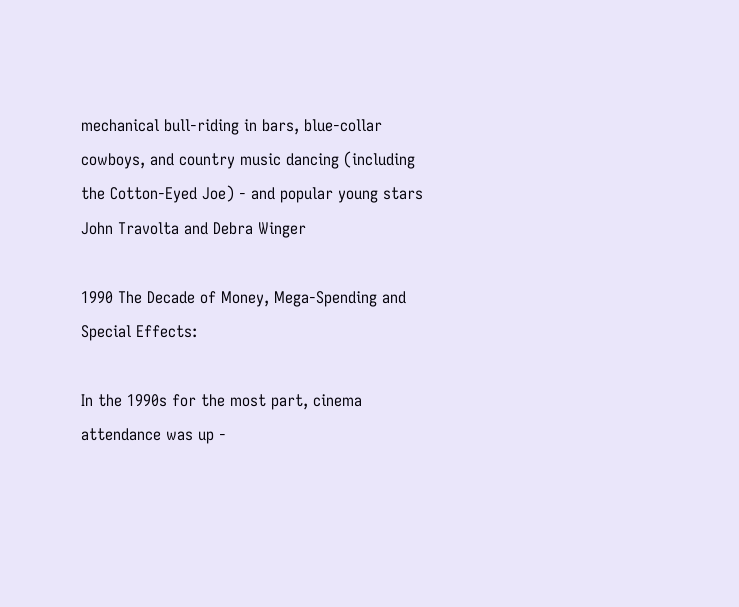mechanical bull-riding in bars, blue-collar cowboys, and country music dancing (including the Cotton-Eyed Joe) - and popular young stars John Travolta and Debra Winger

1990 The Decade of Money, Mega-Spending and Special Effects:

In the 1990s for the most part, cinema attendance was up -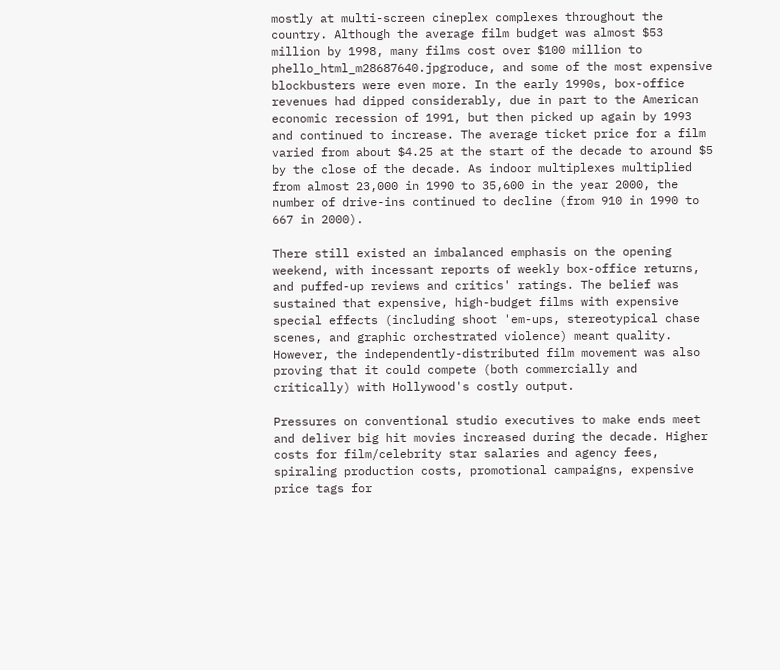mostly at multi-screen cineplex complexes throughout the country. Although the average film budget was almost $53 million by 1998, many films cost over $100 million to phello_html_m28687640.jpgroduce, and some of the most expensive blockbusters were even more. In the early 1990s, box-office revenues had dipped considerably, due in part to the American economic recession of 1991, but then picked up again by 1993 and continued to increase. The average ticket price for a film varied from about $4.25 at the start of the decade to around $5 by the close of the decade. As indoor multiplexes multiplied from almost 23,000 in 1990 to 35,600 in the year 2000, the number of drive-ins continued to decline (from 910 in 1990 to 667 in 2000).

There still existed an imbalanced emphasis on the opening weekend, with incessant reports of weekly box-office returns, and puffed-up reviews and critics' ratings. The belief was sustained that expensive, high-budget films with expensive special effects (including shoot 'em-ups, stereotypical chase scenes, and graphic orchestrated violence) meant quality. However, the independently-distributed film movement was also proving that it could compete (both commercially and critically) with Hollywood's costly output.

Pressures on conventional studio executives to make ends meet and deliver big hit movies increased during the decade. Higher costs for film/celebrity star salaries and agency fees, spiraling production costs, promotional campaigns, expensive price tags for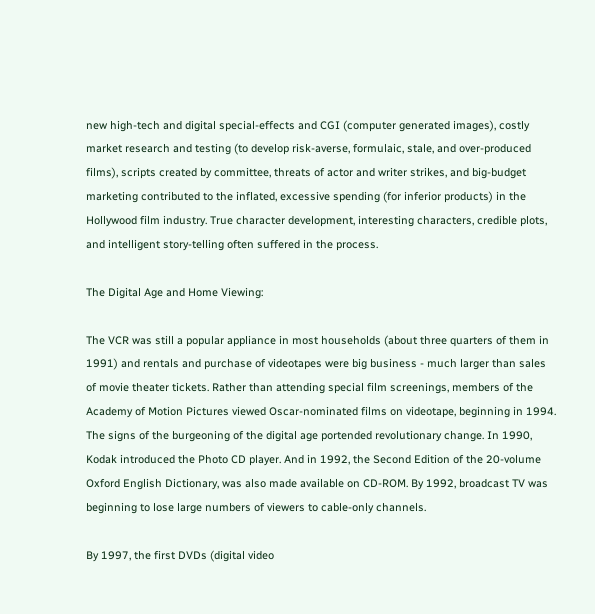new high-tech and digital special-effects and CGI (computer generated images), costly market research and testing (to develop risk-averse, formulaic, stale, and over-produced films), scripts created by committee, threats of actor and writer strikes, and big-budget marketing contributed to the inflated, excessive spending (for inferior products) in the Hollywood film industry. True character development, interesting characters, credible plots, and intelligent story-telling often suffered in the process.

The Digital Age and Home Viewing:

The VCR was still a popular appliance in most households (about three quarters of them in 1991) and rentals and purchase of videotapes were big business - much larger than sales of movie theater tickets. Rather than attending special film screenings, members of the Academy of Motion Pictures viewed Oscar-nominated films on videotape, beginning in 1994. The signs of the burgeoning of the digital age portended revolutionary change. In 1990, Kodak introduced the Photo CD player. And in 1992, the Second Edition of the 20-volume Oxford English Dictionary, was also made available on CD-ROM. By 1992, broadcast TV was beginning to lose large numbers of viewers to cable-only channels.

By 1997, the first DVDs (digital video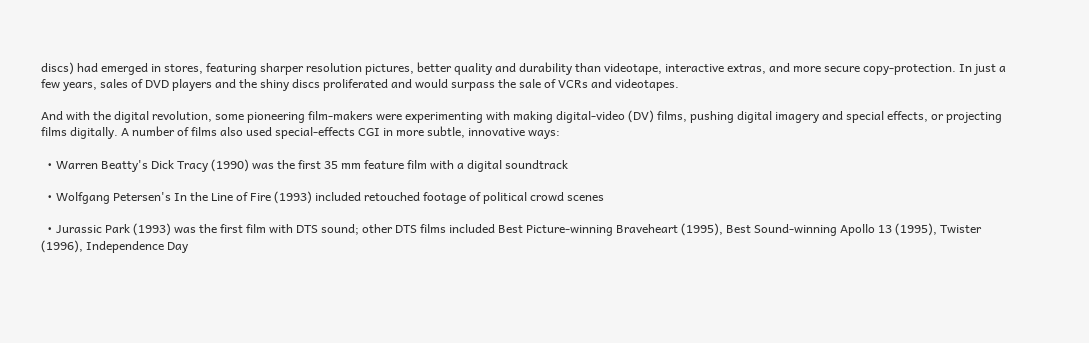discs) had emerged in stores, featuring sharper resolution pictures, better quality and durability than videotape, interactive extras, and more secure copy-protection. In just a few years, sales of DVD players and the shiny discs proliferated and would surpass the sale of VCRs and videotapes.

And with the digital revolution, some pioneering film-makers were experimenting with making digital-video (DV) films, pushing digital imagery and special effects, or projecting films digitally. A number of films also used special-effects CGI in more subtle, innovative ways:

  • Warren Beatty's Dick Tracy (1990) was the first 35 mm feature film with a digital soundtrack

  • Wolfgang Petersen's In the Line of Fire (1993) included retouched footage of political crowd scenes

  • Jurassic Park (1993) was the first film with DTS sound; other DTS films included Best Picture-winning Braveheart (1995), Best Sound-winning Apollo 13 (1995), Twister (1996), Independence Day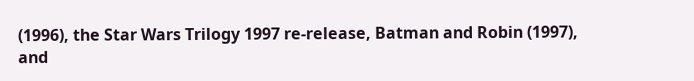(1996), the Star Wars Trilogy 1997 re-release, Batman and Robin (1997), and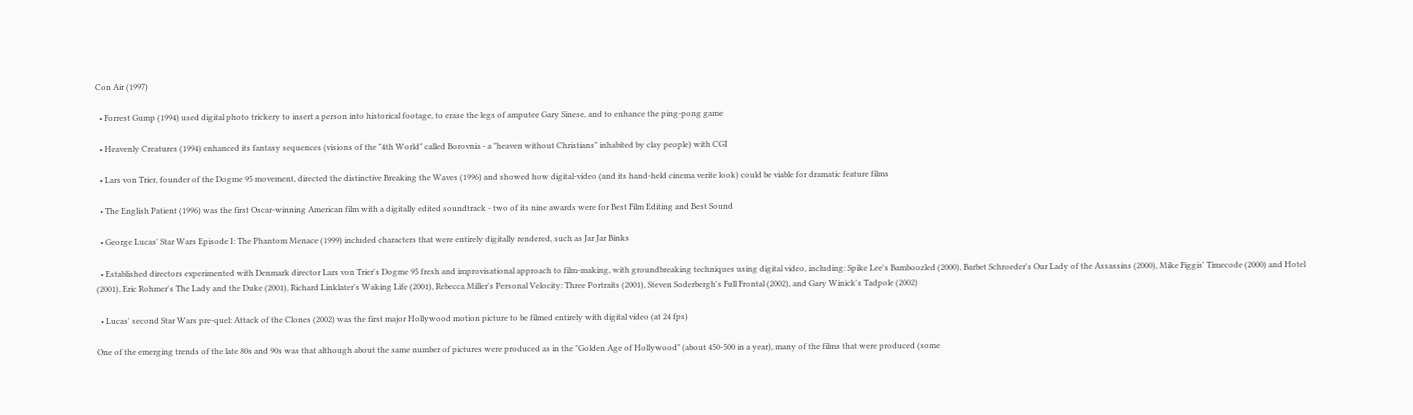Con Air (1997)

  • Forrest Gump (1994) used digital photo trickery to insert a person into historical footage, to erase the legs of amputee Gary Sinese, and to enhance the ping-pong game

  • Heavenly Creatures (1994) enhanced its fantasy sequences (visions of the "4th World" called Borovnia - a "heaven without Christians" inhabited by clay people) with CGI

  • Lars von Trier, founder of the Dogme 95 movement, directed the distinctive Breaking the Waves (1996) and showed how digital-video (and its hand-held cinema verite look) could be viable for dramatic feature films

  • The English Patient (1996) was the first Oscar-winning American film with a digitally edited soundtrack - two of its nine awards were for Best Film Editing and Best Sound

  • George Lucas' Star Wars Episode I: The Phantom Menace (1999) included characters that were entirely digitally rendered, such as Jar Jar Binks

  • Established directors experimented with Denmark director Lars von Trier's Dogme 95 fresh and improvisational approach to film-making, with groundbreaking techniques using digital video, including: Spike Lee's Bamboozled (2000), Barbet Schroeder's Our Lady of the Assassins (2000), Mike Figgis' Timecode (2000) and Hotel (2001), Eric Rohmer's The Lady and the Duke (2001), Richard Linklater's Waking Life (2001), Rebecca Miller's Personal Velocity: Three Portraits (2001), Steven Soderbergh's Full Frontal (2002), and Gary Winick's Tadpole (2002)

  • Lucas' second Star Wars pre-quel: Attack of the Clones (2002) was the first major Hollywood motion picture to be filmed entirely with digital video (at 24 fps)

One of the emerging trends of the late 80s and 90s was that although about the same number of pictures were produced as in the "Golden Age of Hollywood" (about 450-500 in a year), many of the films that were produced (some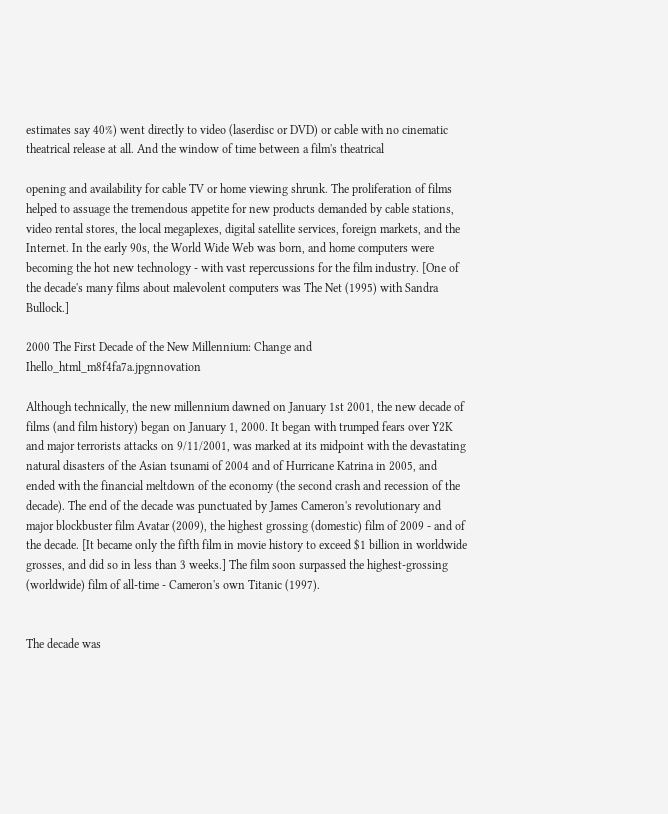estimates say 40%) went directly to video (laserdisc or DVD) or cable with no cinematic theatrical release at all. And the window of time between a film's theatrical

opening and availability for cable TV or home viewing shrunk. The proliferation of films helped to assuage the tremendous appetite for new products demanded by cable stations, video rental stores, the local megaplexes, digital satellite services, foreign markets, and the Internet. In the early 90s, the World Wide Web was born, and home computers were becoming the hot new technology - with vast repercussions for the film industry. [One of the decade's many films about malevolent computers was The Net (1995) with Sandra Bullock.]

2000 The First Decade of the New Millennium: Change and Ihello_html_m8f4fa7a.jpgnnovation

Although technically, the new millennium dawned on January 1st 2001, the new decade of films (and film history) began on January 1, 2000. It began with trumped fears over Y2K and major terrorists attacks on 9/11/2001, was marked at its midpoint with the devastating natural disasters of the Asian tsunami of 2004 and of Hurricane Katrina in 2005, and ended with the financial meltdown of the economy (the second crash and recession of the decade). The end of the decade was punctuated by James Cameron's revolutionary and major blockbuster film Avatar (2009), the highest grossing (domestic) film of 2009 - and of the decade. [It became only the fifth film in movie history to exceed $1 billion in worldwide grosses, and did so in less than 3 weeks.] The film soon surpassed the highest-grossing (worldwide) film of all-time - Cameron's own Titanic (1997).


The decade was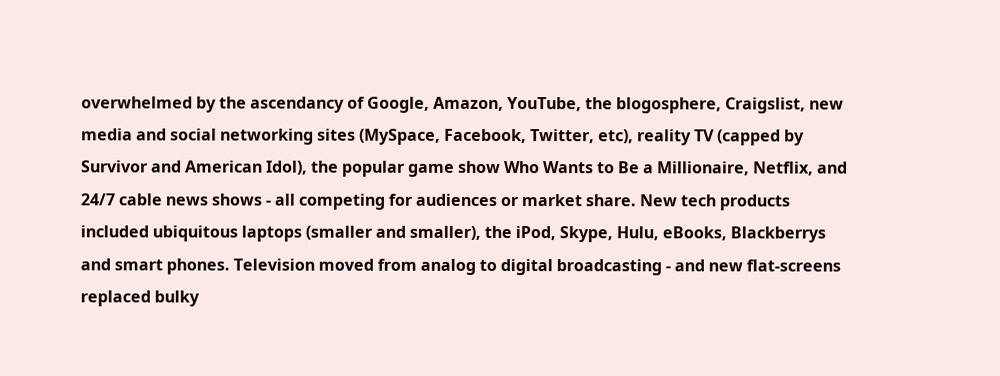overwhelmed by the ascendancy of Google, Amazon, YouTube, the blogosphere, Craigslist, new media and social networking sites (MySpace, Facebook, Twitter, etc), reality TV (capped by Survivor and American Idol), the popular game show Who Wants to Be a Millionaire, Netflix, and 24/7 cable news shows - all competing for audiences or market share. New tech products included ubiquitous laptops (smaller and smaller), the iPod, Skype, Hulu, eBooks, Blackberrys and smart phones. Television moved from analog to digital broadcasting - and new flat-screens replaced bulky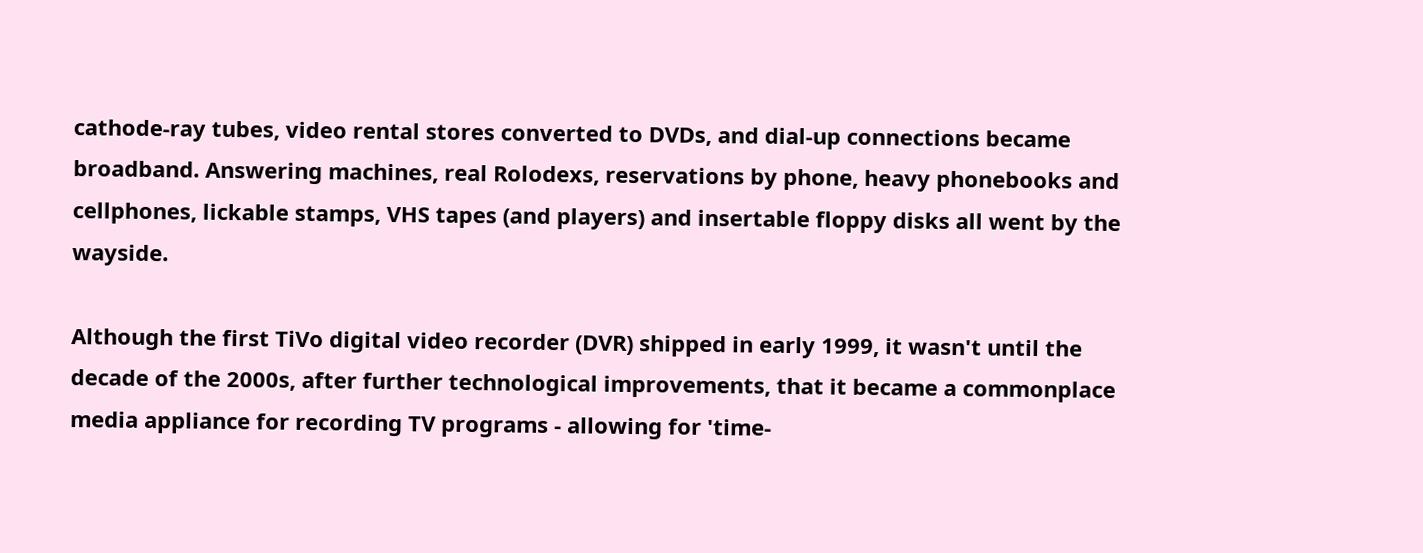cathode-ray tubes, video rental stores converted to DVDs, and dial-up connections became broadband. Answering machines, real Rolodexs, reservations by phone, heavy phonebooks and cellphones, lickable stamps, VHS tapes (and players) and insertable floppy disks all went by the wayside.

Although the first TiVo digital video recorder (DVR) shipped in early 1999, it wasn't until the decade of the 2000s, after further technological improvements, that it became a commonplace media appliance for recording TV programs - allowing for 'time-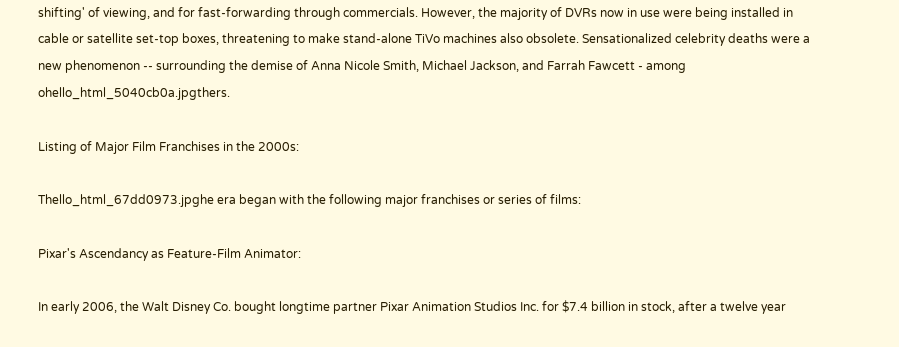shifting' of viewing, and for fast-forwarding through commercials. However, the majority of DVRs now in use were being installed in cable or satellite set-top boxes, threatening to make stand-alone TiVo machines also obsolete. Sensationalized celebrity deaths were a new phenomenon -- surrounding the demise of Anna Nicole Smith, Michael Jackson, and Farrah Fawcett - among ohello_html_5040cb0a.jpgthers.

Listing of Major Film Franchises in the 2000s:

Thello_html_67dd0973.jpghe era began with the following major franchises or series of films:

Pixar's Ascendancy as Feature-Film Animator:

In early 2006, the Walt Disney Co. bought longtime partner Pixar Animation Studios Inc. for $7.4 billion in stock, after a twelve year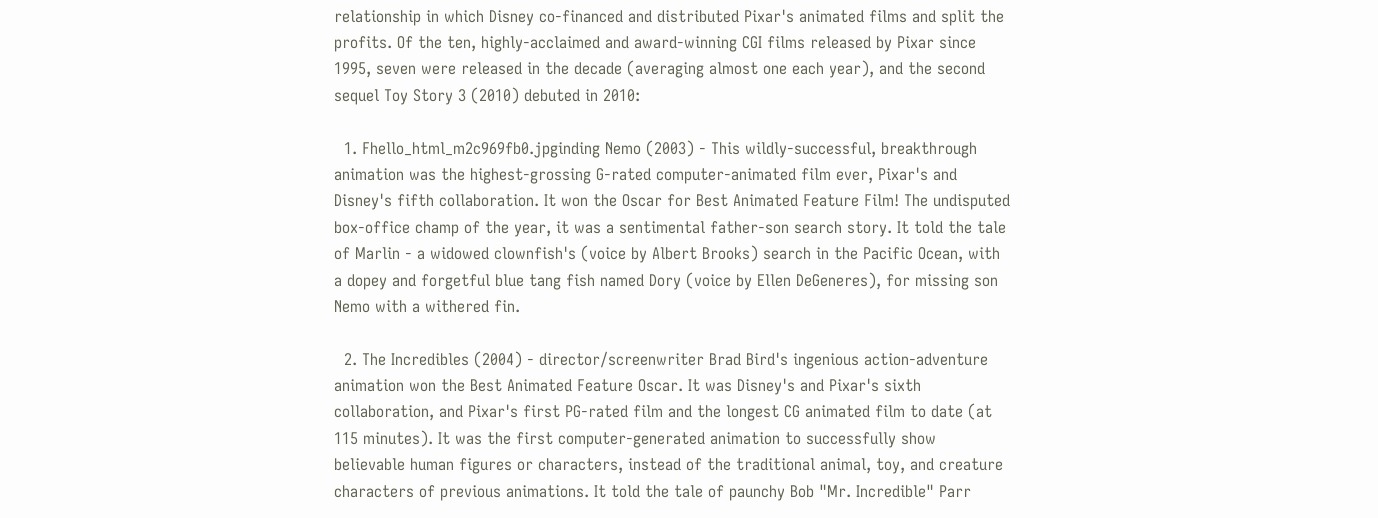relationship in which Disney co-financed and distributed Pixar's animated films and split the profits. Of the ten, highly-acclaimed and award-winning CGI films released by Pixar since 1995, seven were released in the decade (averaging almost one each year), and the second sequel Toy Story 3 (2010) debuted in 2010:

  1. Fhello_html_m2c969fb0.jpginding Nemo (2003) - This wildly-successful, breakthrough animation was the highest-grossing G-rated computer-animated film ever, Pixar's and Disney's fifth collaboration. It won the Oscar for Best Animated Feature Film! The undisputed box-office champ of the year, it was a sentimental father-son search story. It told the tale of Marlin - a widowed clownfish's (voice by Albert Brooks) search in the Pacific Ocean, with a dopey and forgetful blue tang fish named Dory (voice by Ellen DeGeneres), for missing son Nemo with a withered fin.

  2. The Incredibles (2004) - director/screenwriter Brad Bird's ingenious action-adventure animation won the Best Animated Feature Oscar. It was Disney's and Pixar's sixth collaboration, and Pixar's first PG-rated film and the longest CG animated film to date (at 115 minutes). It was the first computer-generated animation to successfully show believable human figures or characters, instead of the traditional animal, toy, and creature characters of previous animations. It told the tale of paunchy Bob "Mr. Incredible" Parr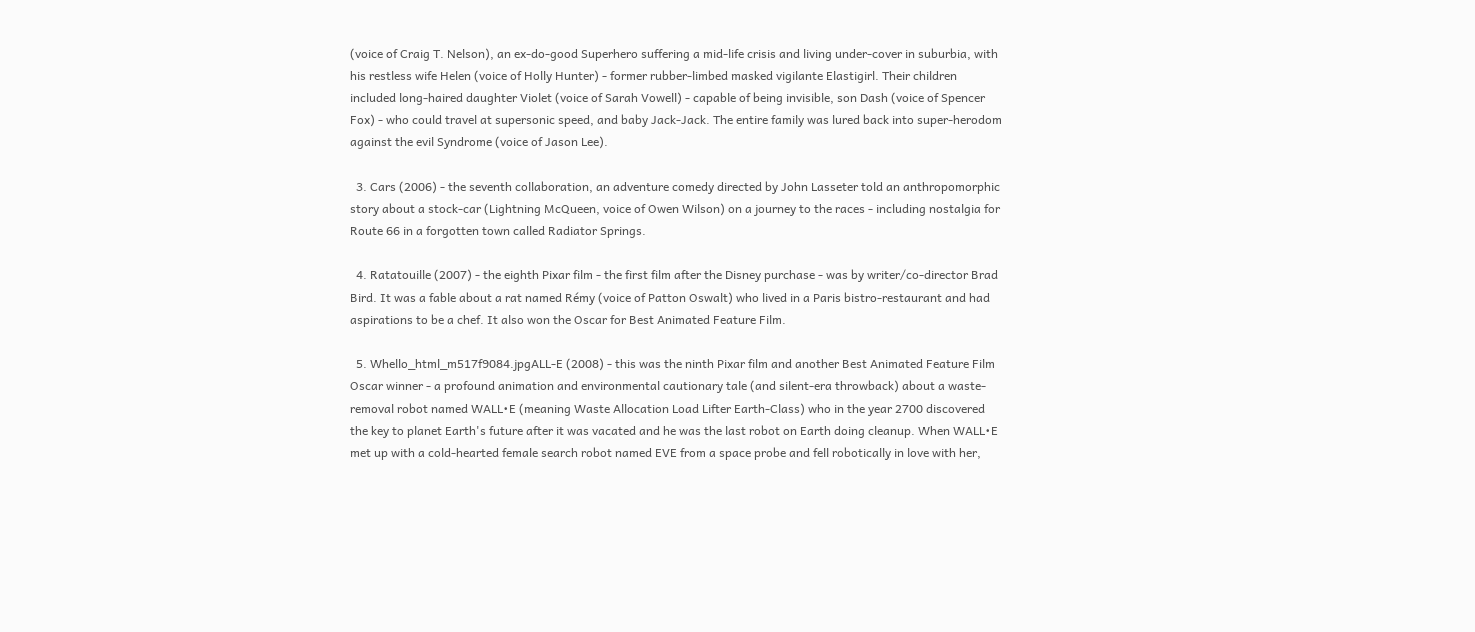(voice of Craig T. Nelson), an ex-do-good Superhero suffering a mid-life crisis and living under-cover in suburbia, with his restless wife Helen (voice of Holly Hunter) - former rubber-limbed masked vigilante Elastigirl. Their children included long-haired daughter Violet (voice of Sarah Vowell) - capable of being invisible, son Dash (voice of Spencer Fox) - who could travel at supersonic speed, and baby Jack-Jack. The entire family was lured back into super-herodom against the evil Syndrome (voice of Jason Lee).

  3. Cars (2006) - the seventh collaboration, an adventure comedy directed by John Lasseter told an anthropomorphic story about a stock-car (Lightning McQueen, voice of Owen Wilson) on a journey to the races - including nostalgia for Route 66 in a forgotten town called Radiator Springs.

  4. Ratatouille (2007) - the eighth Pixar film - the first film after the Disney purchase - was by writer/co-director Brad Bird. It was a fable about a rat named Rémy (voice of Patton Oswalt) who lived in a Paris bistro-restaurant and had aspirations to be a chef. It also won the Oscar for Best Animated Feature Film.

  5. Whello_html_m517f9084.jpgALL-E (2008) - this was the ninth Pixar film and another Best Animated Feature Film Oscar winner - a profound animation and environmental cautionary tale (and silent-era throwback) about a waste-removal robot named WALL•E (meaning Waste Allocation Load Lifter Earth-Class) who in the year 2700 discovered the key to planet Earth's future after it was vacated and he was the last robot on Earth doing cleanup. When WALL•E met up with a cold-hearted female search robot named EVE from a space probe and fell robotically in love with her,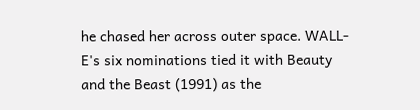he chased her across outer space. WALL-E's six nominations tied it with Beauty and the Beast (1991) as the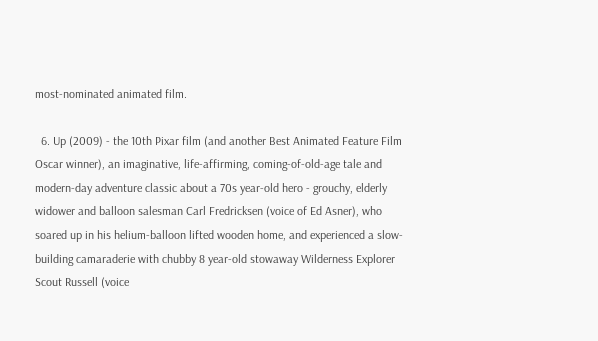most-nominated animated film.

  6. Up (2009) - the 10th Pixar film (and another Best Animated Feature Film Oscar winner), an imaginative, life-affirming, coming-of-old-age tale and modern-day adventure classic about a 70s year-old hero - grouchy, elderly widower and balloon salesman Carl Fredricksen (voice of Ed Asner), who soared up in his helium-balloon lifted wooden home, and experienced a slow-building camaraderie with chubby 8 year-old stowaway Wilderness Explorer Scout Russell (voice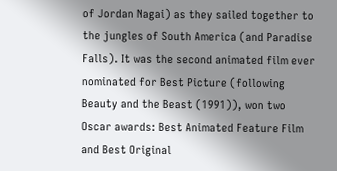of Jordan Nagai) as they sailed together to the jungles of South America (and Paradise Falls). It was the second animated film ever nominated for Best Picture (following Beauty and the Beast (1991)), won two Oscar awards: Best Animated Feature Film and Best Original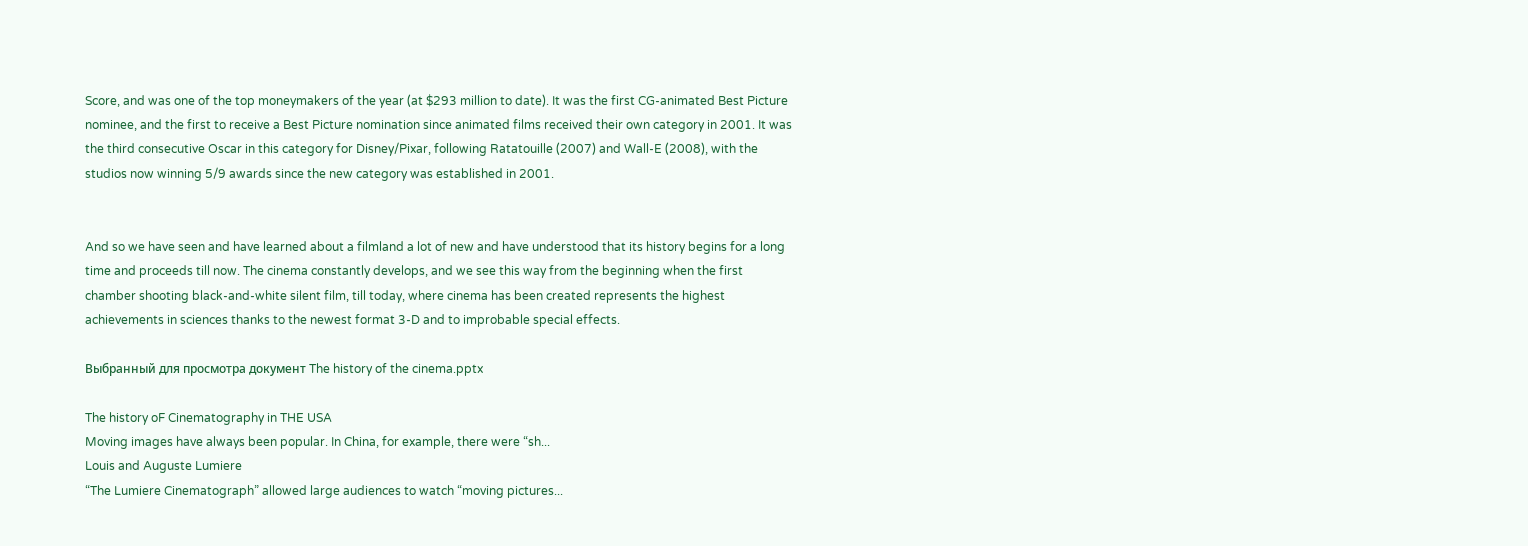Score, and was one of the top moneymakers of the year (at $293 million to date). It was the first CG-animated Best Picture nominee, and the first to receive a Best Picture nomination since animated films received their own category in 2001. It was the third consecutive Oscar in this category for Disney/Pixar, following Ratatouille (2007) and Wall-E (2008), with the studios now winning 5/9 awards since the new category was established in 2001.


And so we have seen and have learned about a filmland a lot of new and have understood that its history begins for a long time and proceeds till now. The cinema constantly develops, and we see this way from the beginning when the first chamber shooting black-and-white silent film, till today, where cinema has been created represents the highest achievements in sciences thanks to the newest format 3-D and to improbable special effects.

Выбранный для просмотра документ The history of the cinema.pptx

The history oF Cinematography in THE USA
Moving images have always been popular. In China, for example, there were “sh...
Louis and Auguste Lumiere
“The Lumiere Cinematograph” allowed large audiences to watch “moving pictures...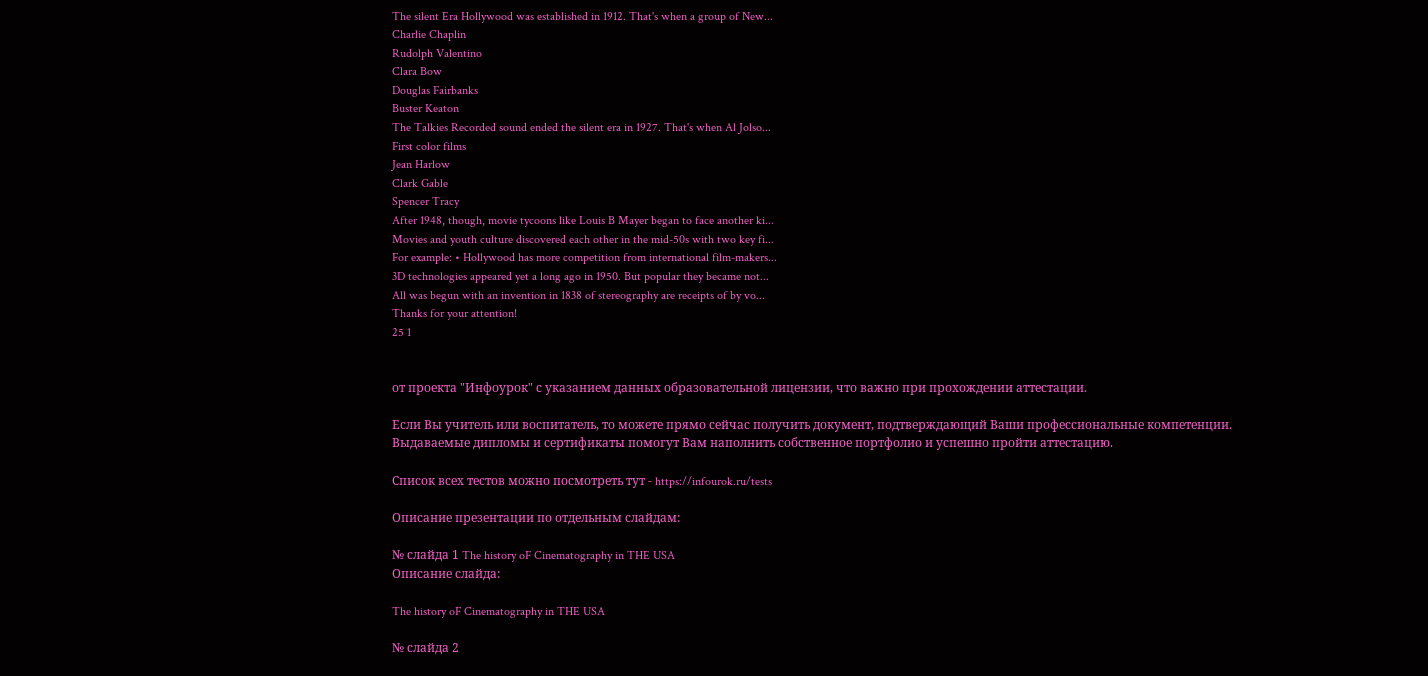The silent Era Hollywood was established in 1912. That's when a group of New...
Charlie Chaplin
Rudolph Valentino
Clara Bow
Douglas Fairbanks
Buster Keaton
The Talkies Recorded sound ended the silent era in 1927. That's when Al Jolso...
First color films
Jean Harlow
Clark Gable
Spencer Tracy
After 1948, though, movie tycoons like Louis B Mayer began to face another ki...
Movies and youth culture discovered each other in the mid-50s with two key fi...
For example: • Hollywood has more competition from international film-makers...
3D technologies appeared yet a long ago in 1950. But popular they became not...
All was begun with an invention in 1838 of stereography are receipts of by vo...
Thanks for your attention!
25 1


от проекта "Инфоурок" с указанием данных образовательной лицензии, что важно при прохождении аттестации.

Если Вы учитель или воспитатель, то можете прямо сейчас получить документ, подтверждающий Ваши профессиональные компетенции. Выдаваемые дипломы и сертификаты помогут Вам наполнить собственное портфолио и успешно пройти аттестацию.

Список всех тестов можно посмотреть тут - https://infourok.ru/tests

Описание презентации по отдельным слайдам:

№ слайда 1 The history oF Cinematography in THE USA
Описание слайда:

The history oF Cinematography in THE USA

№ слайда 2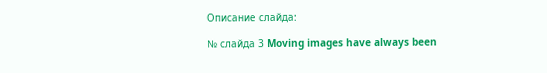Описание слайда:

№ слайда 3 Moving images have always been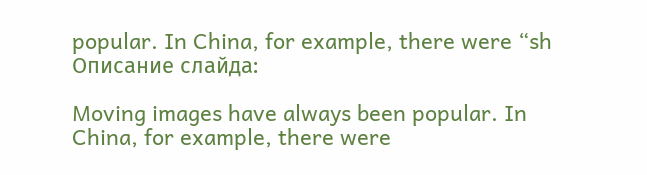popular. In China, for example, there were “sh
Описание слайда:

Moving images have always been popular. In China, for example, there were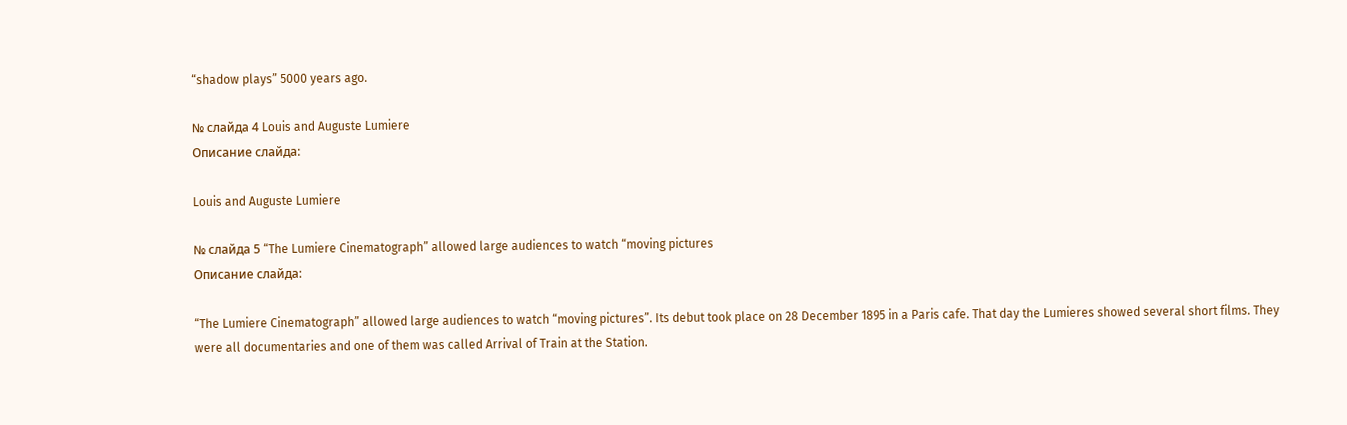“shadow plays” 5000 years ago.

№ слайда 4 Louis and Auguste Lumiere
Описание слайда:

Louis and Auguste Lumiere

№ слайда 5 “The Lumiere Cinematograph” allowed large audiences to watch “moving pictures
Описание слайда:

“The Lumiere Cinematograph” allowed large audiences to watch “moving pictures”. Its debut took place on 28 December 1895 in a Paris cafe. That day the Lumieres showed several short films. They were all documentaries and one of them was called Arrival of Train at the Station.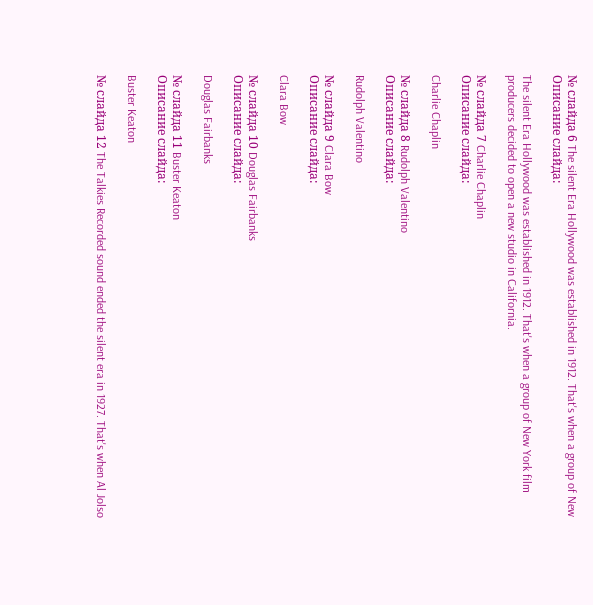№ слайда 6 The silent Era Hollywood was established in 1912. That's when a group of New
Описание слайда:

The silent Era Hollywood was established in 1912. That's when a group of New York film producers decided to open a new studio in California.

№ слайда 7 Charlie Chaplin
Описание слайда:

Charlie Chaplin

№ слайда 8 Rudolph Valentino
Описание слайда:

Rudolph Valentino

№ слайда 9 Clara Bow
Описание слайда:

Clara Bow

№ слайда 10 Douglas Fairbanks
Описание слайда:

Douglas Fairbanks

№ слайда 11 Buster Keaton
Описание слайда:

Buster Keaton

№ слайда 12 The Talkies Recorded sound ended the silent era in 1927. That's when Al Jolso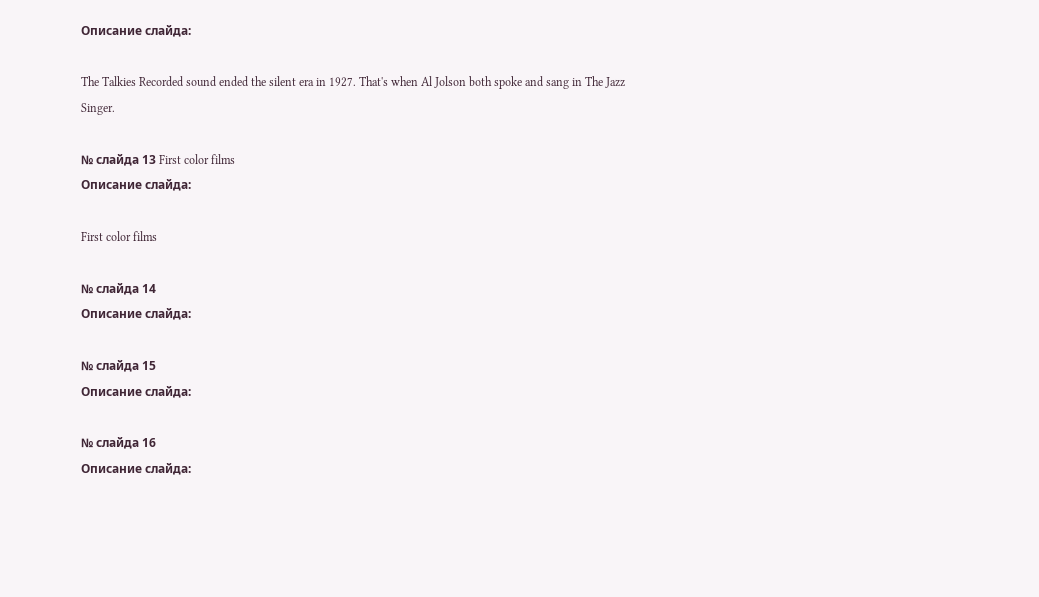Описание слайда:

The Talkies Recorded sound ended the silent era in 1927. That's when Al Jolson both spoke and sang in The Jazz Singer.

№ слайда 13 First color films
Описание слайда:

First color films

№ слайда 14
Описание слайда:

№ слайда 15
Описание слайда:

№ слайда 16
Описание слайда: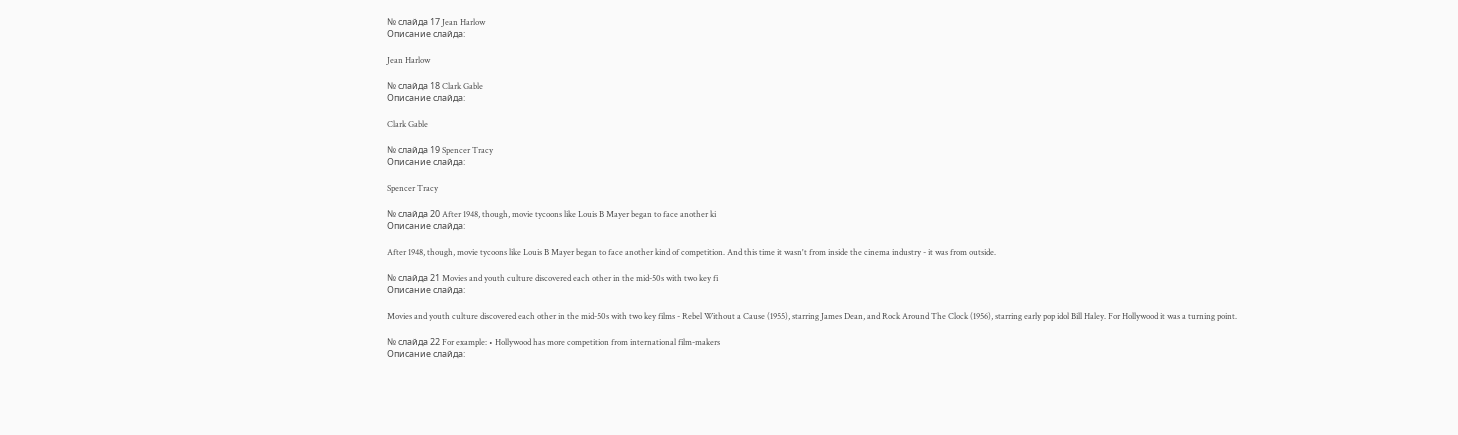№ слайда 17 Jean Harlow
Описание слайда:

Jean Harlow

№ слайда 18 Clark Gable
Описание слайда:

Clark Gable

№ слайда 19 Spencer Tracy
Описание слайда:

Spencer Tracy

№ слайда 20 After 1948, though, movie tycoons like Louis B Mayer began to face another ki
Описание слайда:

After 1948, though, movie tycoons like Louis B Mayer began to face another kind of competition. And this time it wasn't from inside the cinema industry - it was from outside.

№ слайда 21 Movies and youth culture discovered each other in the mid-50s with two key fi
Описание слайда:

Movies and youth culture discovered each other in the mid-50s with two key films - Rebel Without a Cause (1955), starring James Dean, and Rock Around The Clock (1956), starring early pop idol Bill Haley. For Hollywood it was a turning point.

№ слайда 22 For example: • Hollywood has more competition from international film-makers
Описание слайда: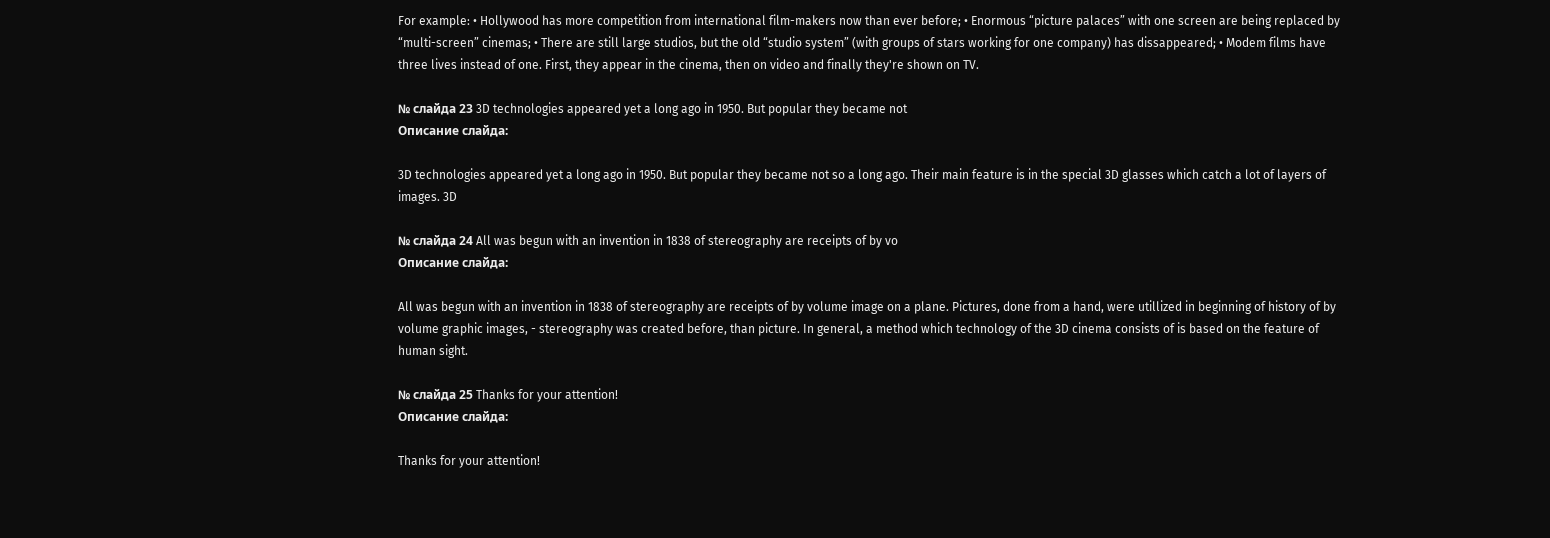For example: • Hollywood has more competition from international film-makers now than ever before; • Enormous “picture palaces” with one screen are being replaced by “multi-screen” cinemas; • There are still large studios, but the old “studio system” (with groups of stars working for one company) has dissappeared; • Modem films have three lives instead of one. First, they appear in the cinema, then on video and finally they're shown on TV.

№ слайда 23 3D technologies appeared yet a long ago in 1950. But popular they became not
Описание слайда:

3D technologies appeared yet a long ago in 1950. But popular they became not so a long ago. Their main feature is in the special 3D glasses which catch a lot of layers of images. 3D

№ слайда 24 All was begun with an invention in 1838 of stereography are receipts of by vo
Описание слайда:

All was begun with an invention in 1838 of stereography are receipts of by volume image on a plane. Pictures, done from a hand, were utillized in beginning of history of by volume graphic images, - stereography was created before, than picture. In general, a method which technology of the 3D cinema consists of is based on the feature of human sight.

№ слайда 25 Thanks for your attention!
Описание слайда:

Thanks for your attention!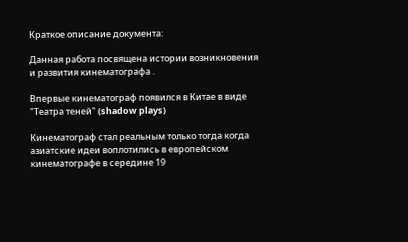Краткое описание документа:

Данная работа посвящена истории возникновения и развития кинематографа .

Впервые кинематограф появился в Китае в виде "Театра теней" (shadow plays)

Кинематограф стал реальным только тогда когда азиатские идеи воплотились в европейском кинематографе в середине 19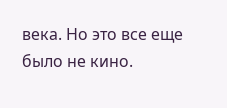века. Но это все еще было не кино.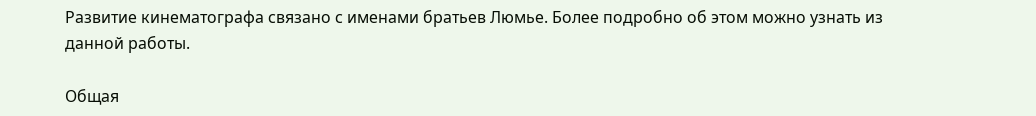Развитие кинематографа связано с именами братьев Люмье. Более подробно об этом можно узнать из данной работы.

Общая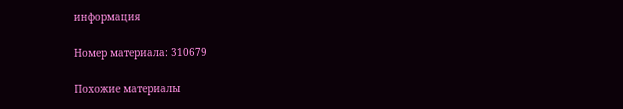информация

Номер материала: 310679

Похожие материалы